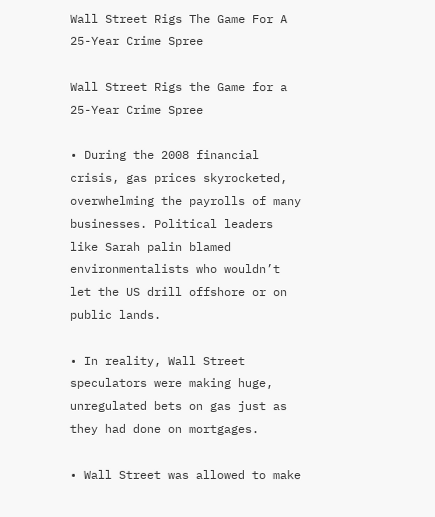Wall Street Rigs The Game For A 25-Year Crime Spree

Wall Street Rigs the Game for a 25-Year Crime Spree

• During the 2008 financial crisis, gas prices skyrocketed, overwhelming the payrolls of many businesses. Political leaders like Sarah palin blamed environmentalists who wouldn’t let the US drill offshore or on public lands.

• In reality, Wall Street speculators were making huge, unregulated bets on gas just as they had done on mortgages.

• Wall Street was allowed to make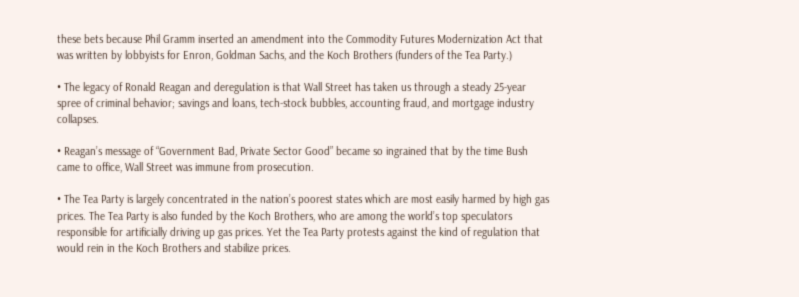these bets because Phil Gramm inserted an amendment into the Commodity Futures Modernization Act that was written by lobbyists for Enron, Goldman Sachs, and the Koch Brothers (funders of the Tea Party.)

• The legacy of Ronald Reagan and deregulation is that Wall Street has taken us through a steady 25-year spree of criminal behavior; savings and loans, tech-stock bubbles, accounting fraud, and mortgage industry collapses.

• Reagan’s message of “Government Bad, Private Sector Good” became so ingrained that by the time Bush came to office, Wall Street was immune from prosecution.

• The Tea Party is largely concentrated in the nation’s poorest states which are most easily harmed by high gas prices. The Tea Party is also funded by the Koch Brothers, who are among the world’s top speculators responsible for artificially driving up gas prices. Yet the Tea Party protests against the kind of regulation that would rein in the Koch Brothers and stabilize prices.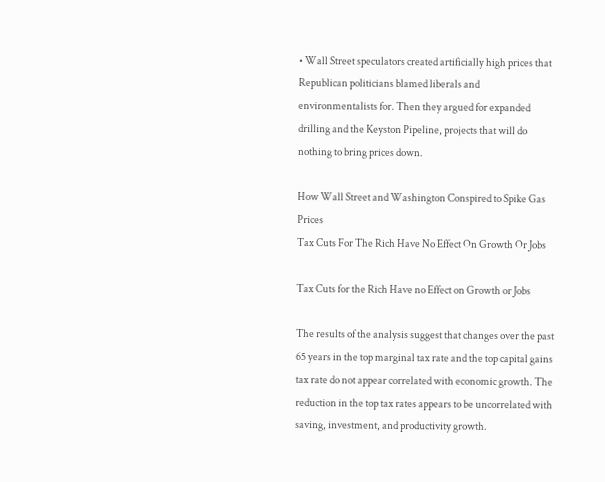• Wall Street speculators created artificially high prices that Republican politicians blamed liberals and environmentalists for. Then they argued for expanded drilling and the Keyston Pipeline, projects that will do nothing to bring prices down.

How Wall Street and Washington Conspired to Spike Gas Prices
Tax Cuts For The Rich Have No Effect On Growth Or Jobs

Tax Cuts for the Rich Have no Effect on Growth or Jobs

The results of the analysis suggest that changes over the past 65 years in the top marginal tax rate and the top capital gains tax rate do not appear correlated with economic growth. The reduction in the top tax rates appears to be uncorrelated with saving, investment, and productivity growth.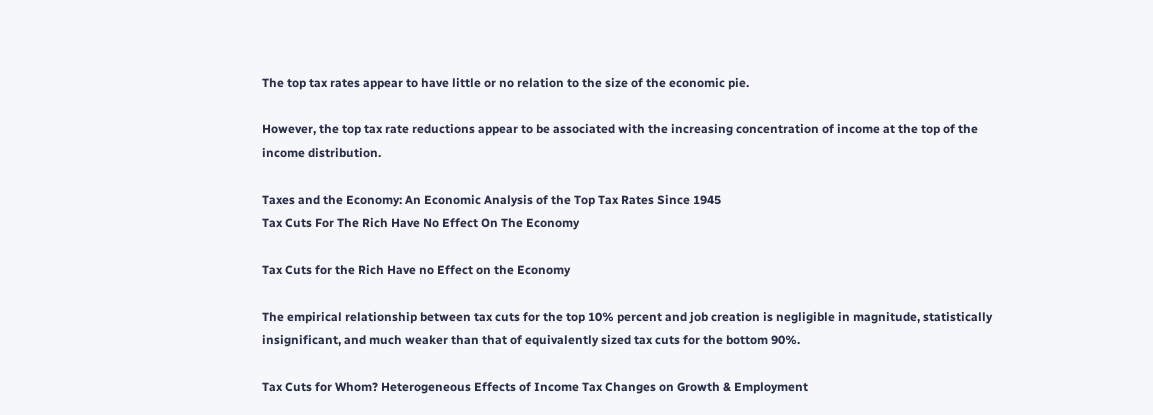The top tax rates appear to have little or no relation to the size of the economic pie.

However, the top tax rate reductions appear to be associated with the increasing concentration of income at the top of the income distribution.

Taxes and the Economy: An Economic Analysis of the Top Tax Rates Since 1945
Tax Cuts For The Rich Have No Effect On The Economy

Tax Cuts for the Rich Have no Effect on the Economy

The empirical relationship between tax cuts for the top 10% percent and job creation is negligible in magnitude, statistically insignificant, and much weaker than that of equivalently sized tax cuts for the bottom 90%.

Tax Cuts for Whom? Heterogeneous Effects of Income Tax Changes on Growth & Employment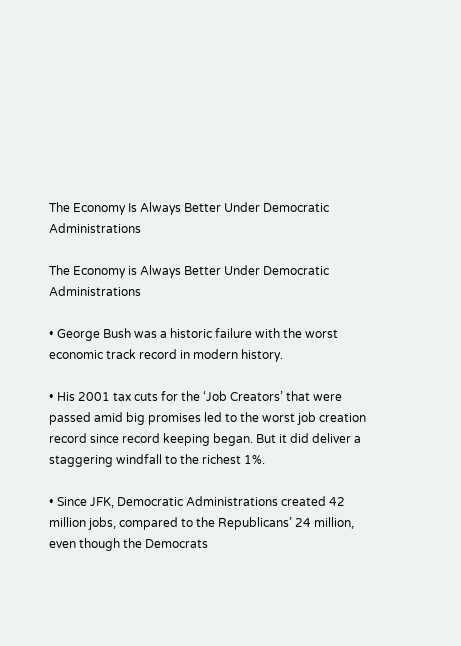The Economy Is Always Better Under Democratic Administrations

The Economy is Always Better Under Democratic Administrations

• George Bush was a historic failure with the worst economic track record in modern history.

• His 2001 tax cuts for the ‘Job Creators’ that were passed amid big promises led to the worst job creation record since record keeping began. But it did deliver a staggering windfall to the richest 1%.

• Since JFK, Democratic Administrations created 42 million jobs, compared to the Republicans’ 24 million, even though the Democrats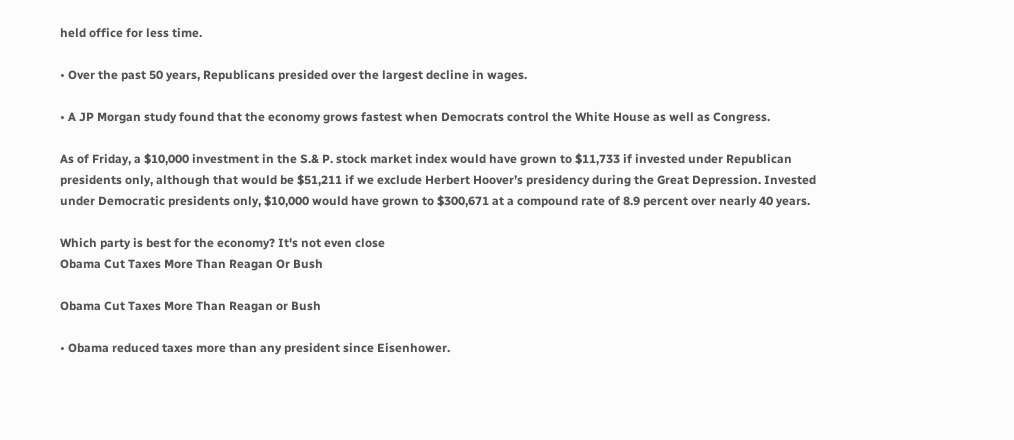held office for less time.

• Over the past 50 years, Republicans presided over the largest decline in wages.

• A JP Morgan study found that the economy grows fastest when Democrats control the White House as well as Congress.

As of Friday, a $10,000 investment in the S.& P. stock market index would have grown to $11,733 if invested under Republican presidents only, although that would be $51,211 if we exclude Herbert Hoover’s presidency during the Great Depression. Invested under Democratic presidents only, $10,000 would have grown to $300,671 at a compound rate of 8.9 percent over nearly 40 years.

Which party is best for the economy? It's not even close
Obama Cut Taxes More Than Reagan Or Bush

Obama Cut Taxes More Than Reagan or Bush

• Obama reduced taxes more than any president since Eisenhower.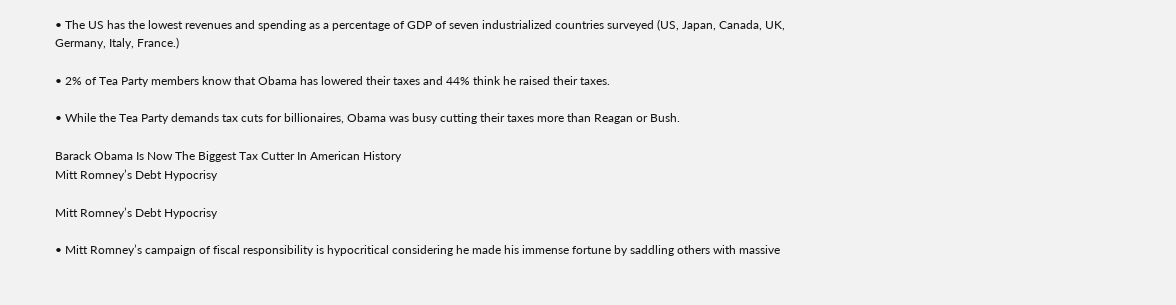• The US has the lowest revenues and spending as a percentage of GDP of seven industrialized countries surveyed (US, Japan, Canada, UK, Germany, Italy, France.)

• 2% of Tea Party members know that Obama has lowered their taxes and 44% think he raised their taxes.

• While the Tea Party demands tax cuts for billionaires, Obama was busy cutting their taxes more than Reagan or Bush.

Barack Obama Is Now The Biggest Tax Cutter In American History
Mitt Romney’s Debt Hypocrisy

Mitt Romney’s Debt Hypocrisy

• Mitt Romney’s campaign of fiscal responsibility is hypocritical considering he made his immense fortune by saddling others with massive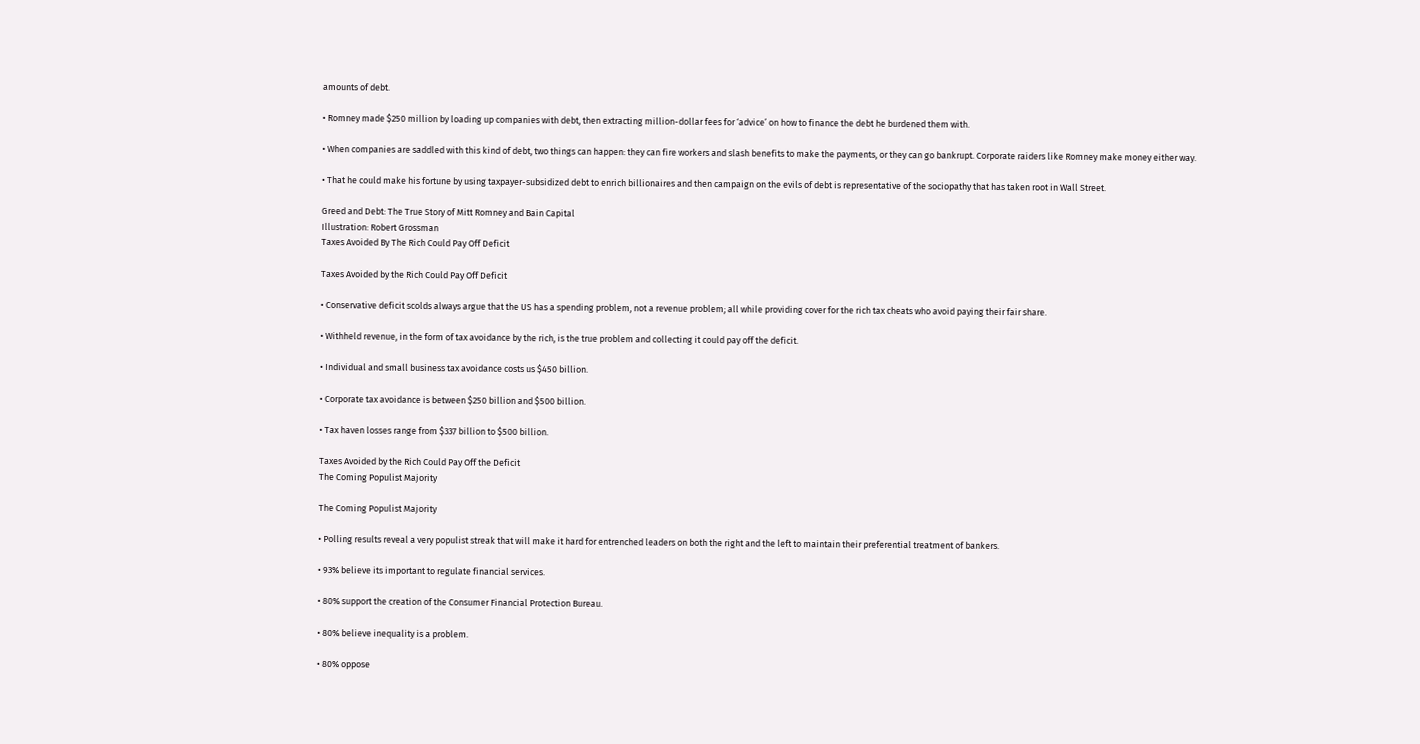amounts of debt.

• Romney made $250 million by loading up companies with debt, then extracting million-dollar fees for ‘advice’ on how to finance the debt he burdened them with.

• When companies are saddled with this kind of debt, two things can happen: they can fire workers and slash benefits to make the payments, or they can go bankrupt. Corporate raiders like Romney make money either way.

• That he could make his fortune by using taxpayer-subsidized debt to enrich billionaires and then campaign on the evils of debt is representative of the sociopathy that has taken root in Wall Street.

Greed and Debt: The True Story of Mitt Romney and Bain Capital
Illustration: Robert Grossman
Taxes Avoided By The Rich Could Pay Off Deficit

Taxes Avoided by the Rich Could Pay Off Deficit

• Conservative deficit scolds always argue that the US has a spending problem, not a revenue problem; all while providing cover for the rich tax cheats who avoid paying their fair share.

• Withheld revenue, in the form of tax avoidance by the rich, is the true problem and collecting it could pay off the deficit.

• Individual and small business tax avoidance costs us $450 billion.

• Corporate tax avoidance is between $250 billion and $500 billion.

• Tax haven losses range from $337 billion to $500 billion.

Taxes Avoided by the Rich Could Pay Off the Deficit
The Coming Populist Majority

The Coming Populist Majority

• Polling results reveal a very populist streak that will make it hard for entrenched leaders on both the right and the left to maintain their preferential treatment of bankers.

• 93% believe its important to regulate financial services.

• 80% support the creation of the Consumer Financial Protection Bureau.

• 80% believe inequality is a problem.

• 80% oppose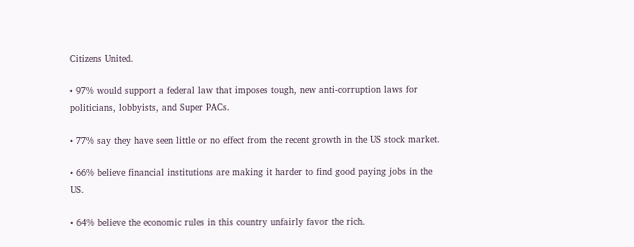Citizens United.

• 97% would support a federal law that imposes tough, new anti-corruption laws for politicians, lobbyists, and Super PACs.

• 77% say they have seen little or no effect from the recent growth in the US stock market.

• 66% believe financial institutions are making it harder to find good paying jobs in the US.

• 64% believe the economic rules in this country unfairly favor the rich.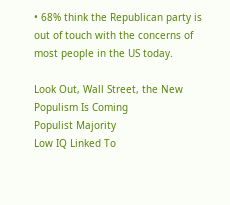• 68% think the Republican party is out of touch with the concerns of most people in the US today.

Look Out, Wall Street, the New Populism Is Coming
Populist Majority
Low IQ Linked To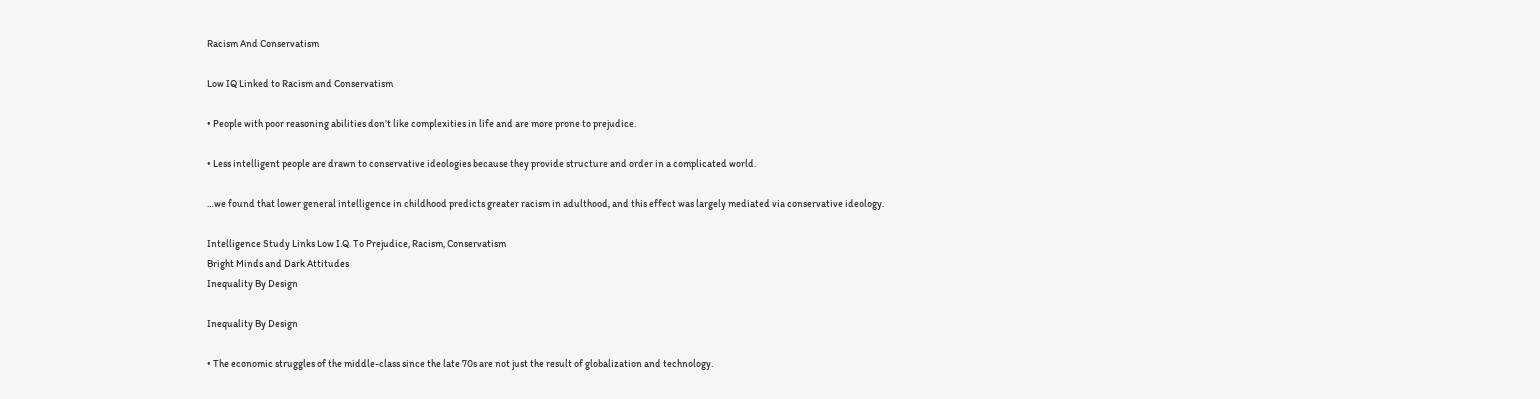Racism And Conservatism

Low IQ Linked to Racism and Conservatism

• People with poor reasoning abilities don’t like complexities in life and are more prone to prejudice.

• Less intelligent people are drawn to conservative ideologies because they provide structure and order in a complicated world.

…we found that lower general intelligence in childhood predicts greater racism in adulthood, and this effect was largely mediated via conservative ideology.

Intelligence Study Links Low I.Q. To Prejudice, Racism, Conservatism
Bright Minds and Dark Attitudes
Inequality By Design

Inequality By Design

• The economic struggles of the middle-class since the late 70s are not just the result of globalization and technology.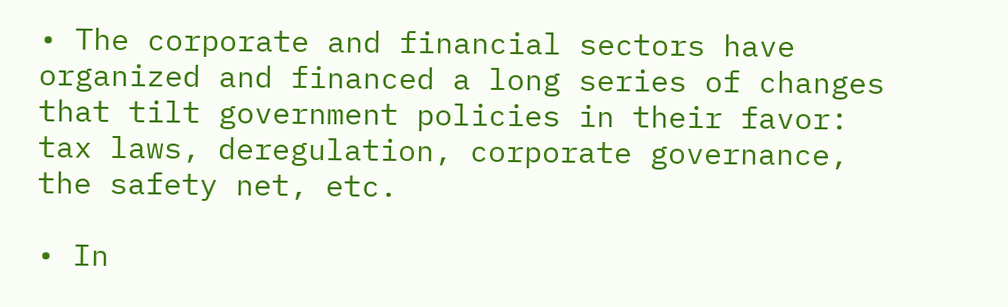• The corporate and financial sectors have organized and financed a long series of changes that tilt government policies in their favor: tax laws, deregulation, corporate governance, the safety net, etc.

• In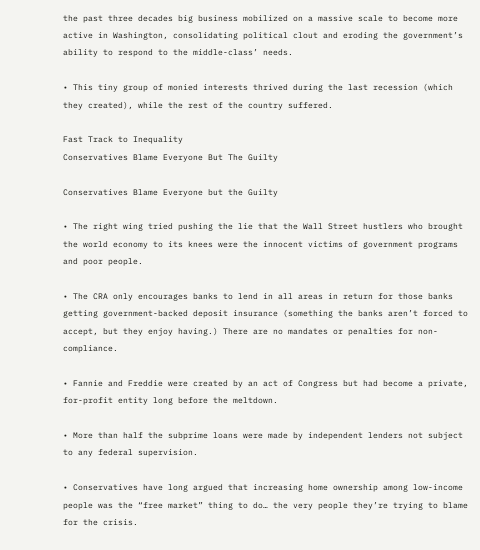the past three decades big business mobilized on a massive scale to become more active in Washington, consolidating political clout and eroding the government’s ability to respond to the middle-class’ needs.

• This tiny group of monied interests thrived during the last recession (which they created), while the rest of the country suffered.

Fast Track to Inequality
Conservatives Blame Everyone But The Guilty

Conservatives Blame Everyone but the Guilty

• The right wing tried pushing the lie that the Wall Street hustlers who brought the world economy to its knees were the innocent victims of government programs and poor people.

• The CRA only encourages banks to lend in all areas in return for those banks getting government-backed deposit insurance (something the banks aren’t forced to accept, but they enjoy having.) There are no mandates or penalties for non-compliance.

• Fannie and Freddie were created by an act of Congress but had become a private, for-profit entity long before the meltdown.

• More than half the subprime loans were made by independent lenders not subject to any federal supervision.

• Conservatives have long argued that increasing home ownership among low-income people was the “free market” thing to do… the very people they’re trying to blame for the crisis.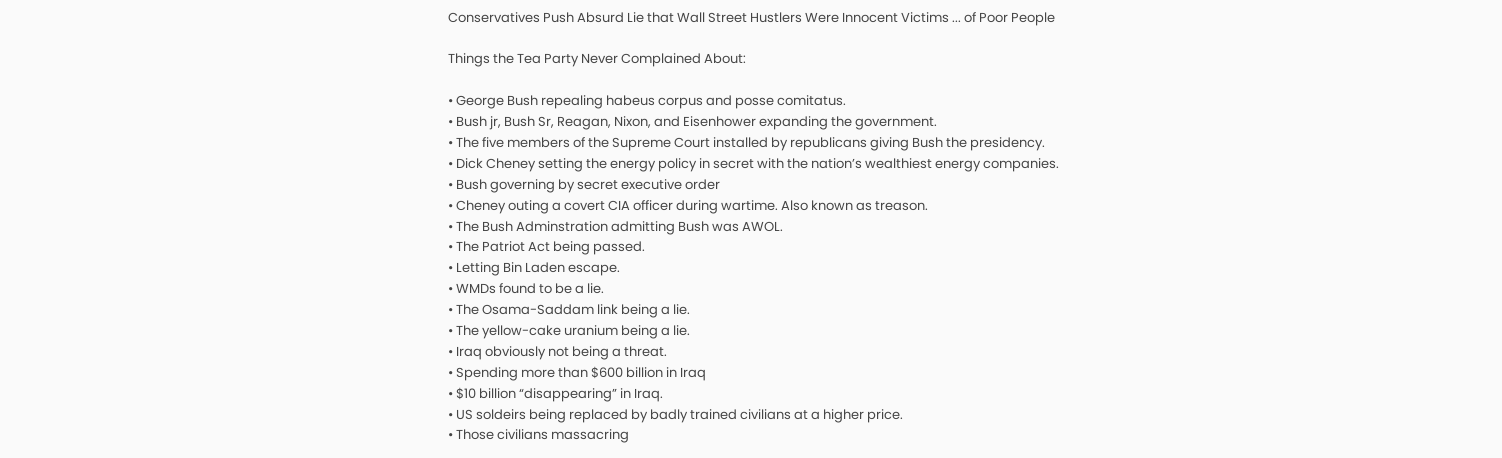Conservatives Push Absurd Lie that Wall Street Hustlers Were Innocent Victims ... of Poor People

Things the Tea Party Never Complained About:

• George Bush repealing habeus corpus and posse comitatus.
• Bush jr, Bush Sr, Reagan, Nixon, and Eisenhower expanding the government.
• The five members of the Supreme Court installed by republicans giving Bush the presidency.
• Dick Cheney setting the energy policy in secret with the nation’s wealthiest energy companies.
• Bush governing by secret executive order
• Cheney outing a covert CIA officer during wartime. Also known as treason.
• The Bush Adminstration admitting Bush was AWOL.
• The Patriot Act being passed.
• Letting Bin Laden escape.
• WMDs found to be a lie.
• The Osama-Saddam link being a lie.
• The yellow-cake uranium being a lie.
• Iraq obviously not being a threat.
• Spending more than $600 billion in Iraq
• $10 billion “disappearing” in Iraq.
• US soldeirs being replaced by badly trained civilians at a higher price.
• Those civilians massacring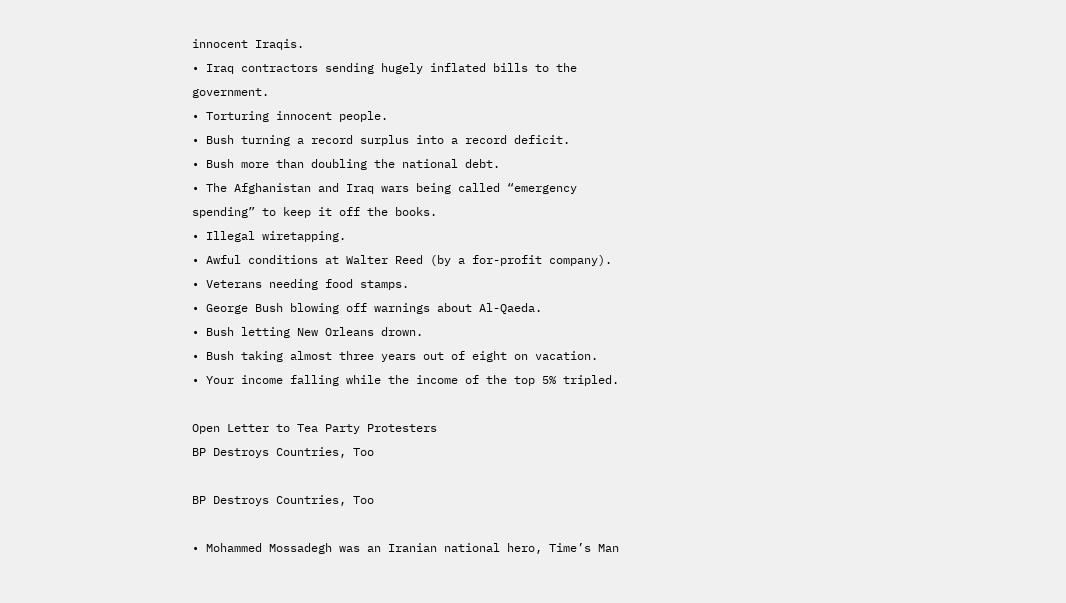innocent Iraqis.
• Iraq contractors sending hugely inflated bills to the government.
• Torturing innocent people.
• Bush turning a record surplus into a record deficit.
• Bush more than doubling the national debt.
• The Afghanistan and Iraq wars being called “emergency spending” to keep it off the books.
• Illegal wiretapping.
• Awful conditions at Walter Reed (by a for-profit company).
• Veterans needing food stamps.
• George Bush blowing off warnings about Al-Qaeda.
• Bush letting New Orleans drown.
• Bush taking almost three years out of eight on vacation.
• Your income falling while the income of the top 5% tripled.

Open Letter to Tea Party Protesters
BP Destroys Countries, Too

BP Destroys Countries, Too

• Mohammed Mossadegh was an Iranian national hero, Time’s Man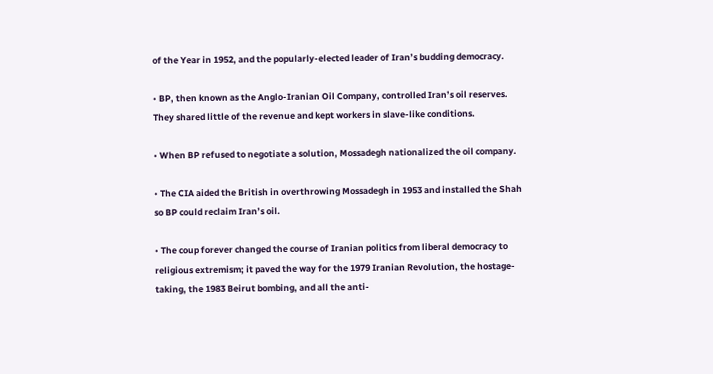of the Year in 1952, and the popularly-elected leader of Iran’s budding democracy.

• BP, then known as the Anglo-Iranian Oil Company, controlled Iran’s oil reserves. They shared little of the revenue and kept workers in slave-like conditions.

• When BP refused to negotiate a solution, Mossadegh nationalized the oil company.

• The CIA aided the British in overthrowing Mossadegh in 1953 and installed the Shah so BP could reclaim Iran’s oil.

• The coup forever changed the course of Iranian politics from liberal democracy to religious extremism; it paved the way for the 1979 Iranian Revolution, the hostage-taking, the 1983 Beirut bombing, and all the anti-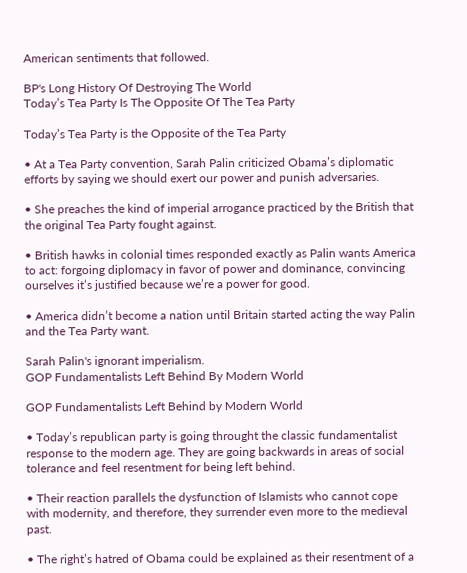American sentiments that followed.

BP's Long History Of Destroying The World
Today’s Tea Party Is The Opposite Of The Tea Party

Today’s Tea Party is the Opposite of the Tea Party

• At a Tea Party convention, Sarah Palin criticized Obama’s diplomatic efforts by saying we should exert our power and punish adversaries.

• She preaches the kind of imperial arrogance practiced by the British that the original Tea Party fought against.

• British hawks in colonial times responded exactly as Palin wants America to act: forgoing diplomacy in favor of power and dominance, convincing ourselves it’s justified because we’re a power for good.

• America didn’t become a nation until Britain started acting the way Palin and the Tea Party want.

Sarah Palin's ignorant imperialism.
GOP Fundamentalists Left Behind By Modern World

GOP Fundamentalists Left Behind by Modern World

• Today’s republican party is going throught the classic fundamentalist response to the modern age. They are going backwards in areas of social tolerance and feel resentment for being left behind.

• Their reaction parallels the dysfunction of Islamists who cannot cope with modernity, and therefore, they surrender even more to the medieval past.

• The right’s hatred of Obama could be explained as their resentment of a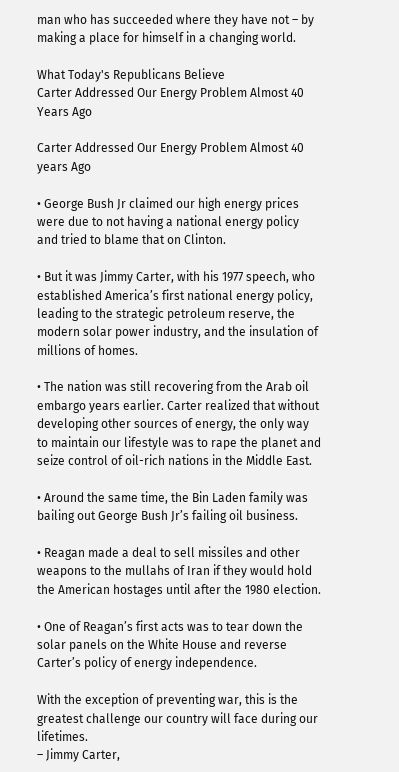man who has succeeded where they have not – by making a place for himself in a changing world.

What Today's Republicans Believe
Carter Addressed Our Energy Problem Almost 40 Years Ago

Carter Addressed Our Energy Problem Almost 40 years Ago

• George Bush Jr claimed our high energy prices were due to not having a national energy policy and tried to blame that on Clinton.

• But it was Jimmy Carter, with his 1977 speech, who established America’s first national energy policy, leading to the strategic petroleum reserve, the modern solar power industry, and the insulation of millions of homes.

• The nation was still recovering from the Arab oil embargo years earlier. Carter realized that without developing other sources of energy, the only way to maintain our lifestyle was to rape the planet and seize control of oil-rich nations in the Middle East.

• Around the same time, the Bin Laden family was bailing out George Bush Jr’s failing oil business.

• Reagan made a deal to sell missiles and other weapons to the mullahs of Iran if they would hold the American hostages until after the 1980 election.

• One of Reagan’s first acts was to tear down the solar panels on the White House and reverse Carter’s policy of energy independence.

With the exception of preventing war, this is the greatest challenge our country will face during our lifetimes.
– Jimmy Carter,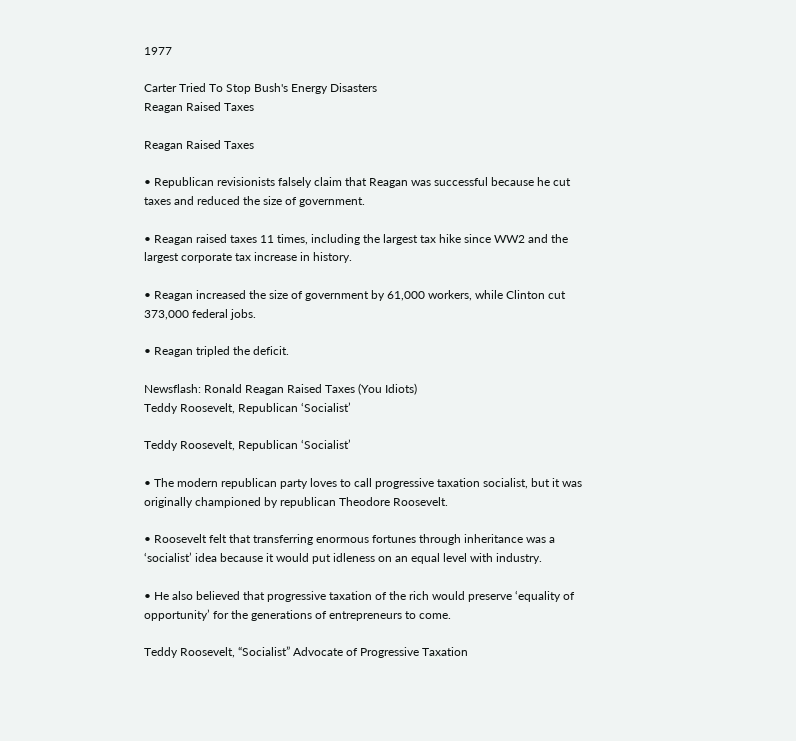1977

Carter Tried To Stop Bush's Energy Disasters
Reagan Raised Taxes

Reagan Raised Taxes

• Republican revisionists falsely claim that Reagan was successful because he cut taxes and reduced the size of government.

• Reagan raised taxes 11 times, including the largest tax hike since WW2 and the largest corporate tax increase in history.

• Reagan increased the size of government by 61,000 workers, while Clinton cut 373,000 federal jobs.

• Reagan tripled the deficit.

Newsflash: Ronald Reagan Raised Taxes (You Idiots)
Teddy Roosevelt, Republican ‘Socialist’

Teddy Roosevelt, Republican ‘Socialist’

• The modern republican party loves to call progressive taxation socialist, but it was originally championed by republican Theodore Roosevelt.

• Roosevelt felt that transferring enormous fortunes through inheritance was a ‘socialist’ idea because it would put idleness on an equal level with industry.

• He also believed that progressive taxation of the rich would preserve ‘equality of opportunity’ for the generations of entrepreneurs to come.

Teddy Roosevelt, “Socialist” Advocate of Progressive Taxation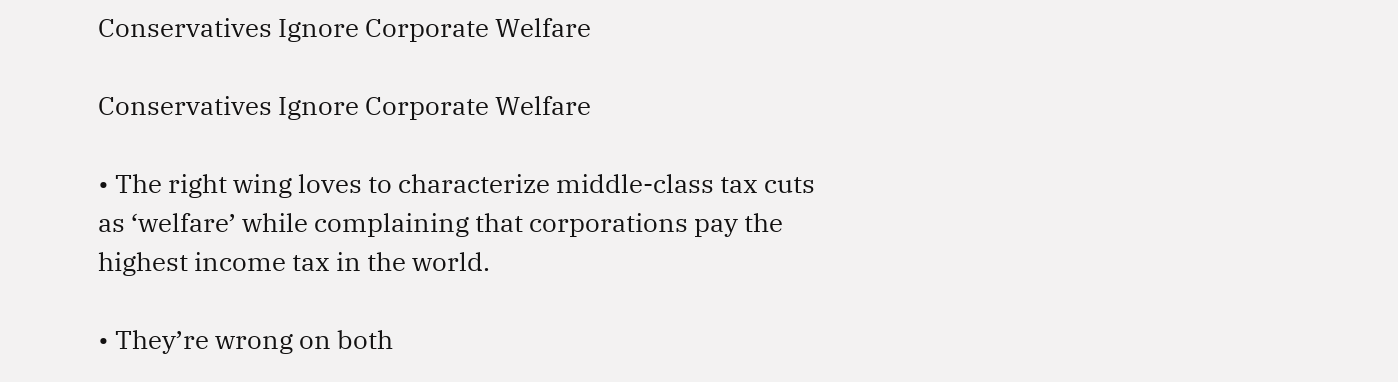Conservatives Ignore Corporate Welfare

Conservatives Ignore Corporate Welfare

• The right wing loves to characterize middle-class tax cuts as ‘welfare’ while complaining that corporations pay the highest income tax in the world.

• They’re wrong on both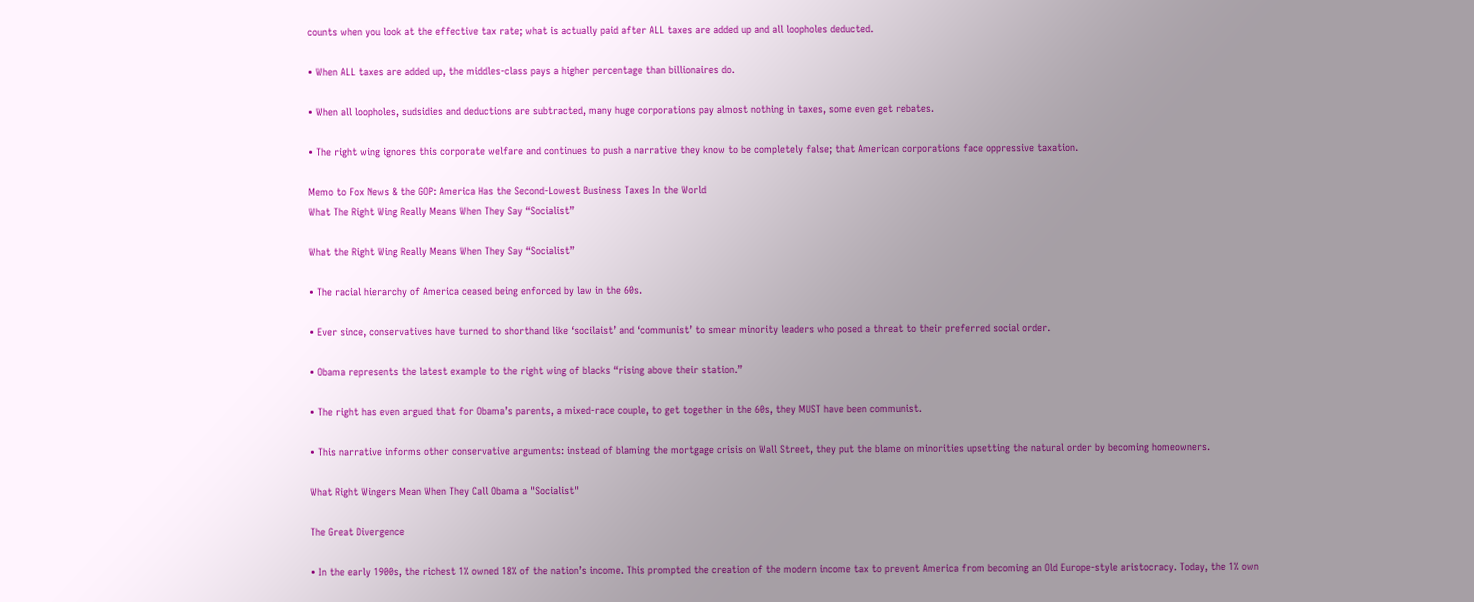counts when you look at the effective tax rate; what is actually paid after ALL taxes are added up and all loopholes deducted.

• When ALL taxes are added up, the middles-class pays a higher percentage than billionaires do.

• When all loopholes, sudsidies and deductions are subtracted, many huge corporations pay almost nothing in taxes, some even get rebates.

• The right wing ignores this corporate welfare and continues to push a narrative they know to be completely false; that American corporations face oppressive taxation.

Memo to Fox News & the GOP: America Has the Second-Lowest Business Taxes In the World
What The Right Wing Really Means When They Say “Socialist”

What the Right Wing Really Means When They Say “Socialist”

• The racial hierarchy of America ceased being enforced by law in the 60s.

• Ever since, conservatives have turned to shorthand like ‘socilaist’ and ‘communist’ to smear minority leaders who posed a threat to their preferred social order.

• Obama represents the latest example to the right wing of blacks “rising above their station.”

• The right has even argued that for Obama’s parents, a mixed-race couple, to get together in the 60s, they MUST have been communist.

• This narrative informs other conservative arguments: instead of blaming the mortgage crisis on Wall Street, they put the blame on minorities upsetting the natural order by becoming homeowners.

What Right Wingers Mean When They Call Obama a "Socialist"

The Great Divergence

• In the early 1900s, the richest 1% owned 18% of the nation’s income. This prompted the creation of the modern income tax to prevent America from becoming an Old Europe-style aristocracy. Today, the 1% own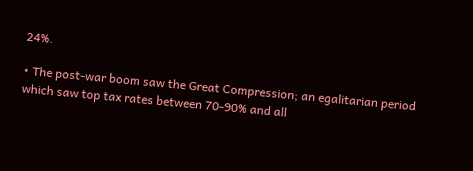24%.

• The post-war boom saw the Great Compression; an egalitarian period which saw top tax rates between 70-90% and all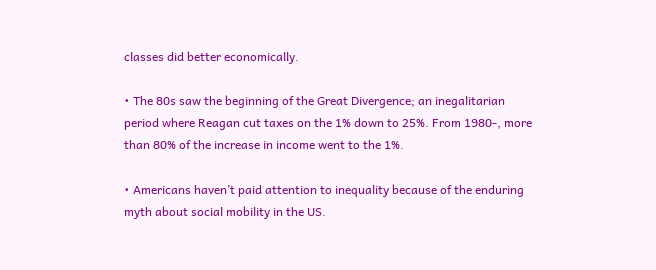classes did better economically.

• The 80s saw the beginning of the Great Divergence; an inegalitarian period where Reagan cut taxes on the 1% down to 25%. From 1980-, more than 80% of the increase in income went to the 1%.

• Americans haven’t paid attention to inequality because of the enduring myth about social mobility in the US.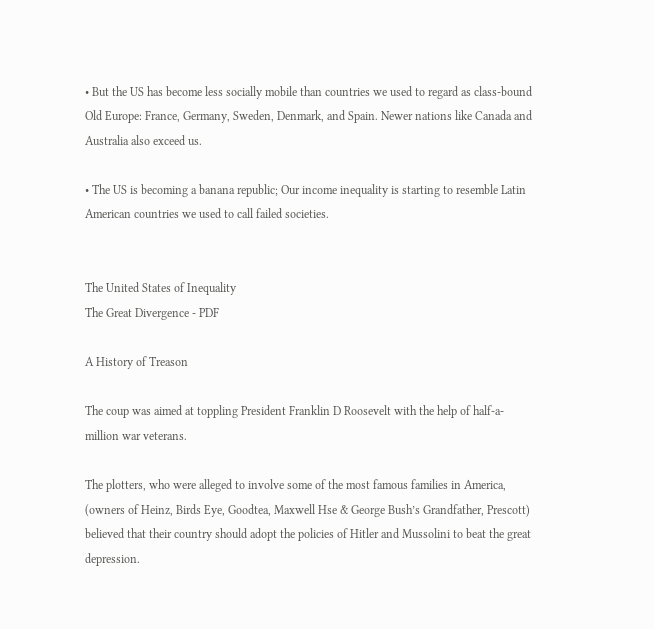• But the US has become less socially mobile than countries we used to regard as class-bound Old Europe: France, Germany, Sweden, Denmark, and Spain. Newer nations like Canada and Australia also exceed us.

• The US is becoming a banana republic; Our income inequality is starting to resemble Latin American countries we used to call failed societies.


The United States of Inequality
The Great Divergence - PDF

A History of Treason

The coup was aimed at toppling President Franklin D Roosevelt with the help of half-a-million war veterans.

The plotters, who were alleged to involve some of the most famous families in America, (owners of Heinz, Birds Eye, Goodtea, Maxwell Hse & George Bush’s Grandfather, Prescott) believed that their country should adopt the policies of Hitler and Mussolini to beat the great depression.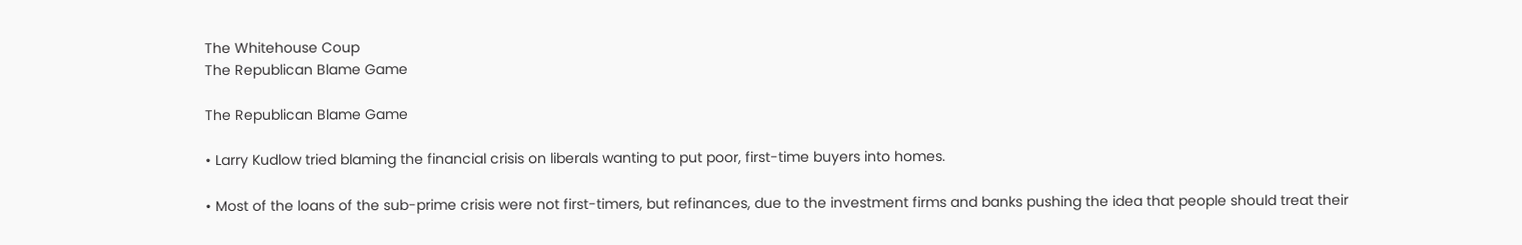The Whitehouse Coup
The Republican Blame Game

The Republican Blame Game

• Larry Kudlow tried blaming the financial crisis on liberals wanting to put poor, first-time buyers into homes.

• Most of the loans of the sub-prime crisis were not first-timers, but refinances, due to the investment firms and banks pushing the idea that people should treat their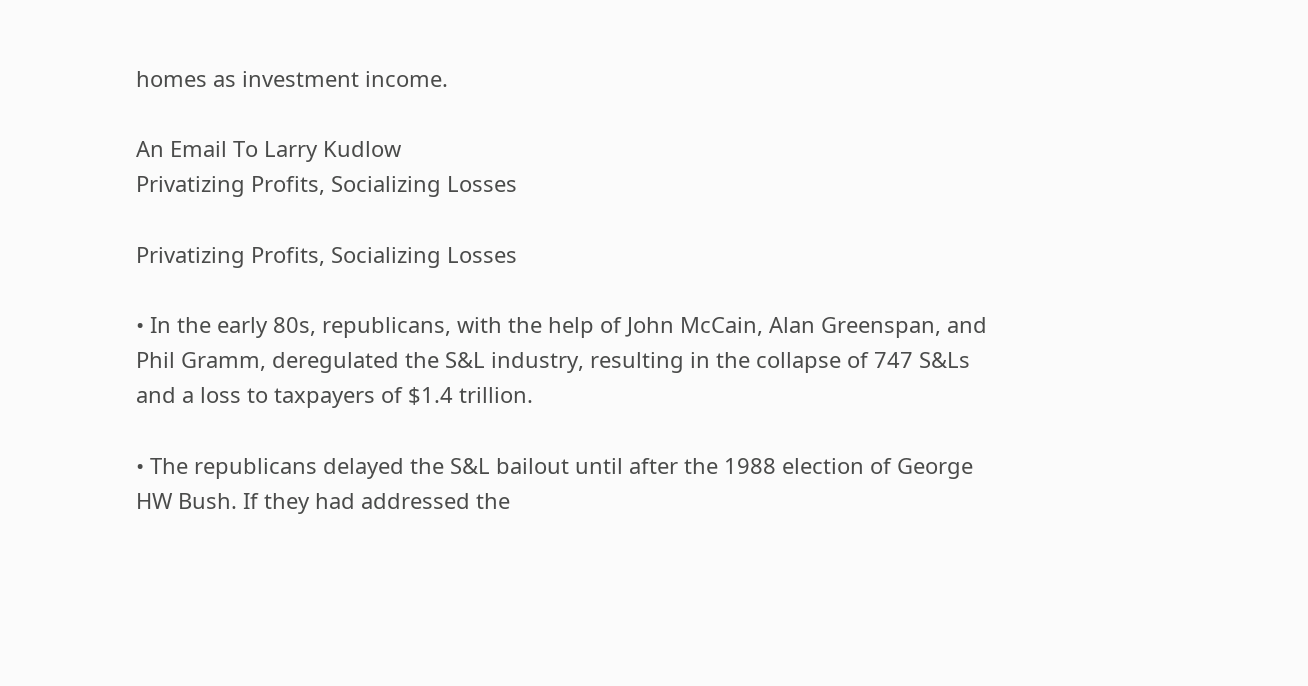homes as investment income.

An Email To Larry Kudlow
Privatizing Profits, Socializing Losses

Privatizing Profits, Socializing Losses

• In the early 80s, republicans, with the help of John McCain, Alan Greenspan, and Phil Gramm, deregulated the S&L industry, resulting in the collapse of 747 S&Ls and a loss to taxpayers of $1.4 trillion.

• The republicans delayed the S&L bailout until after the 1988 election of George HW Bush. If they had addressed the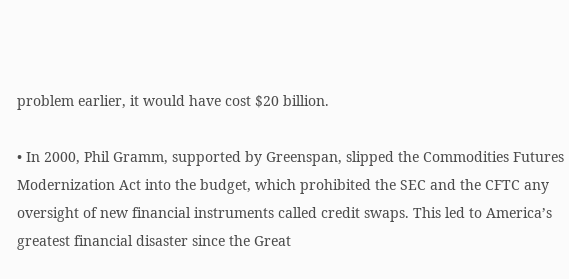problem earlier, it would have cost $20 billion.

• In 2000, Phil Gramm, supported by Greenspan, slipped the Commodities Futures Modernization Act into the budget, which prohibited the SEC and the CFTC any oversight of new financial instruments called credit swaps. This led to America’s greatest financial disaster since the Great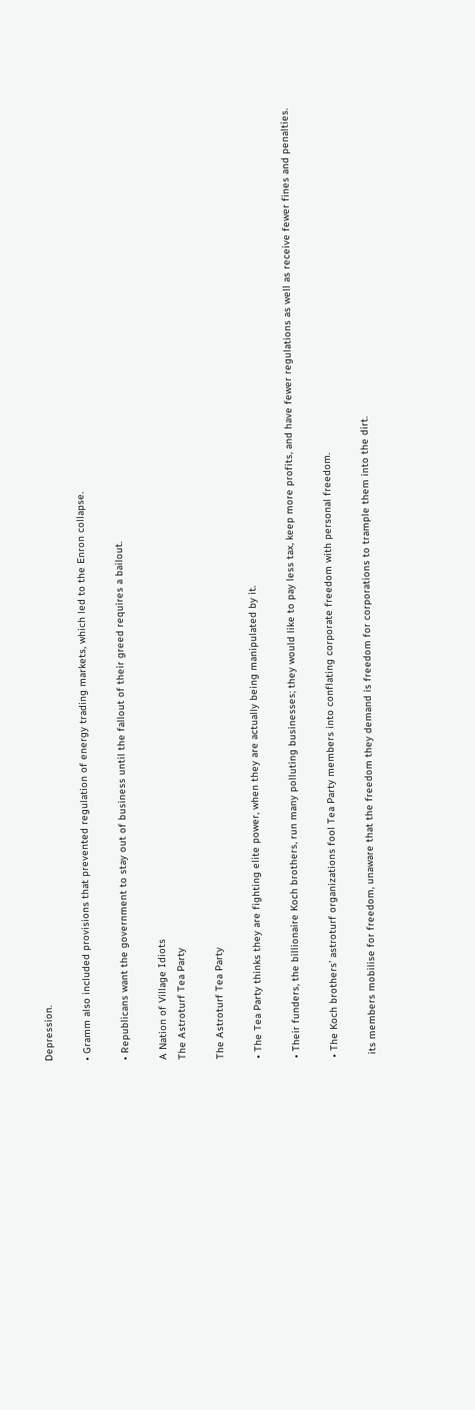Depression.

• Gramm also included provisions that prevented regulation of energy trading markets, which led to the Enron collapse.

• Republicans want the government to stay out of business until the fallout of their greed requires a bailout.

A Nation of Village Idiots
The Astroturf Tea Party

The Astroturf Tea Party

• The Tea Party thinks they are fighting elite power, when they are actually being manipulated by it.

• Their funders, the billionaire Koch brothers, run many polluting businesses; they would like to pay less tax, keep more profits, and have fewer regulations as well as receive fewer fines and penalties.

• The Koch brothers’ astroturf organizations fool Tea Party members into conflating corporate freedom with personal freedom.

 its members mobilise for freedom, unaware that the freedom they demand is freedom for corporations to trample them into the dirt.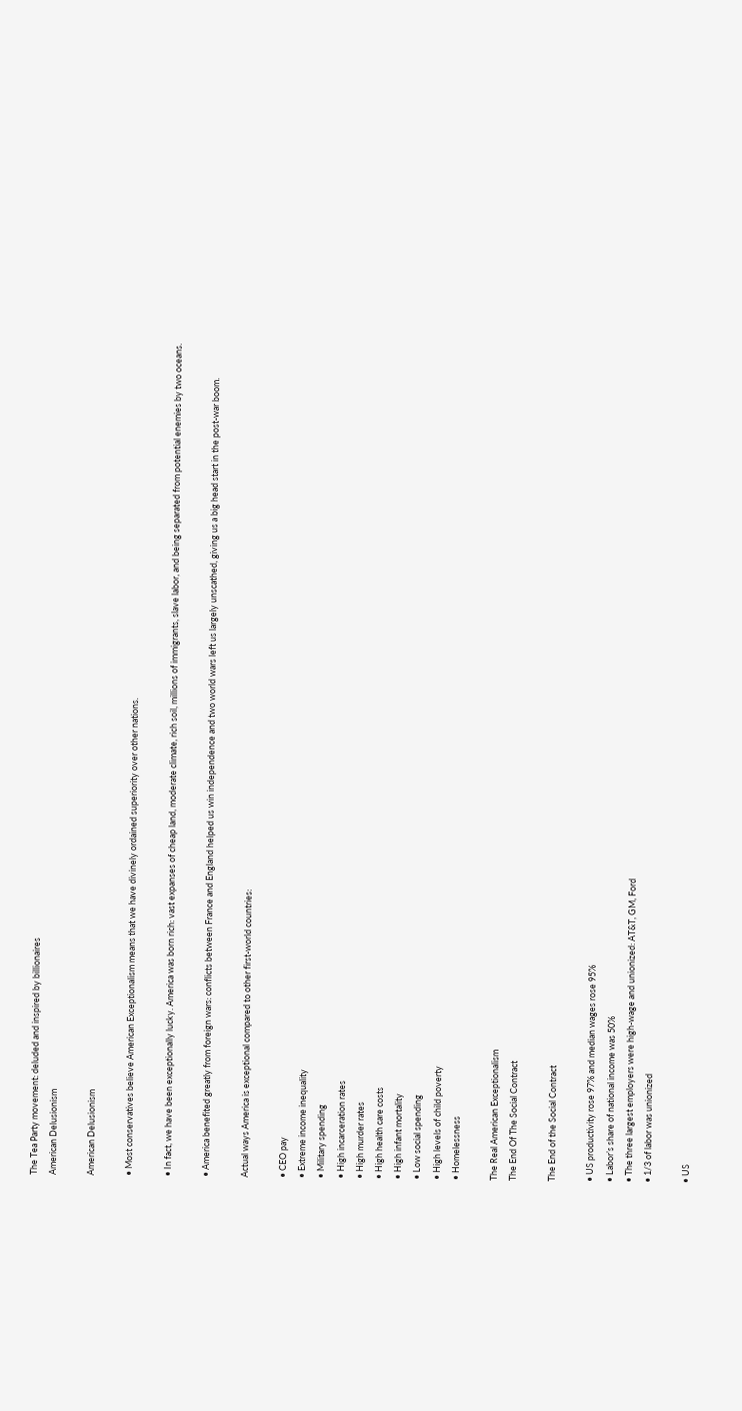The Tea Party movement: deluded and inspired by billionaires
American Delusionism

American Delusionism

• Most conservatives believe American Exceptionalism means that we have divinely ordained superiority over other nations.

• In fact, we have been exceptionally lucky. America was born rich: vast expanses of cheap land, moderate climate, rich soil, millions of immigrants, slave labor, and being separated from potential enemies by two oceans.

• America benefited greatly from foreign wars: conflicts between France and England helped us win independence and two world wars left us largely unscathed, giving us a big head start in the post-war boom.

Actual ways America is exceptional compared to other first-world countries:

• CEO pay
• Extreme income inequality
• Military spending
• High incarceration rates
• High murder rates
• High health care costs
• High infant mortality
• Low social spending
• High levels of child poverty
• Homelessness

The Real American Exceptionalism
The End Of The Social Contract

The End of the Social Contract

• US productivity rose 97% and median wages rose 95%
• Labor’s share of national income was 50%
• The three largest employers were high-wage and unionized: AT&T, GM, Ford
• 1/3 of labor was unionized

• US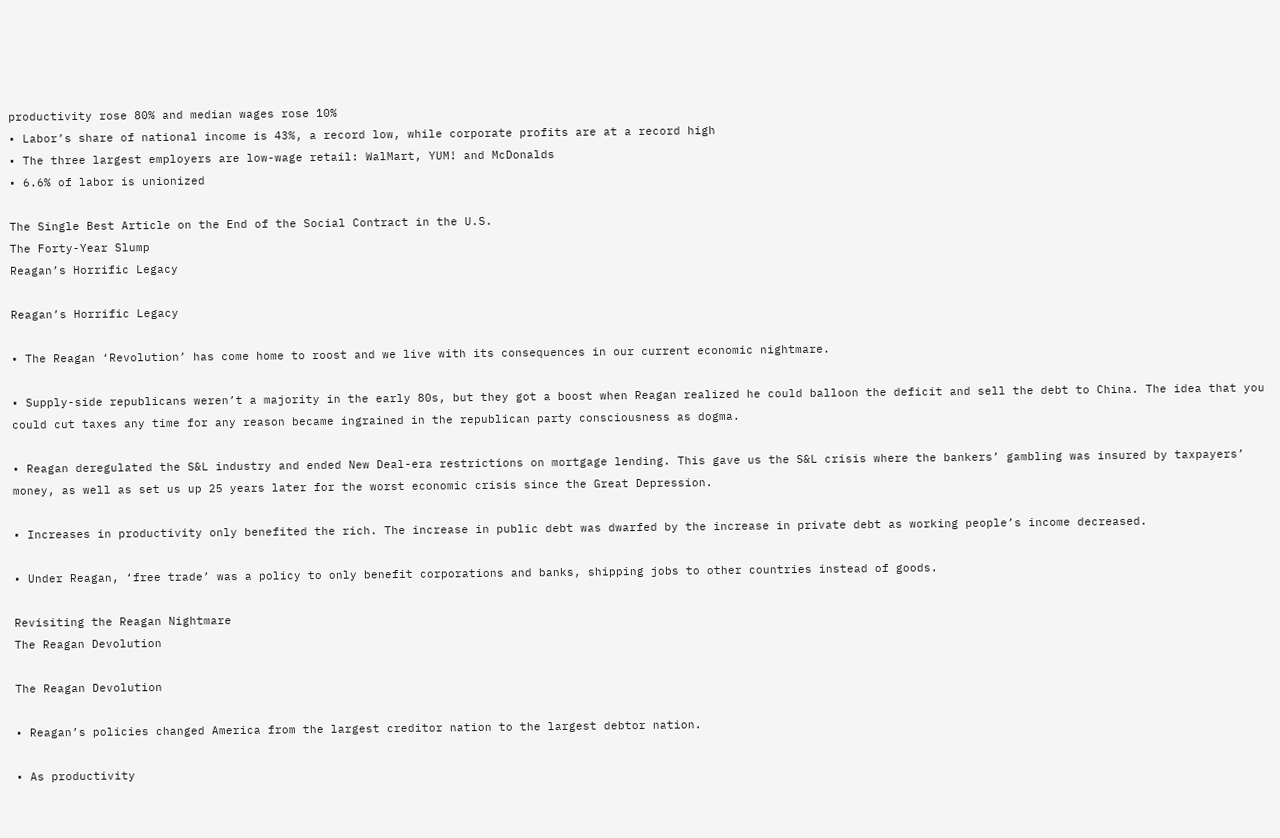productivity rose 80% and median wages rose 10%
• Labor’s share of national income is 43%, a record low, while corporate profits are at a record high
• The three largest employers are low-wage retail: WalMart, YUM! and McDonalds
• 6.6% of labor is unionized

The Single Best Article on the End of the Social Contract in the U.S.
The Forty-Year Slump
Reagan’s Horrific Legacy

Reagan’s Horrific Legacy

• The Reagan ‘Revolution’ has come home to roost and we live with its consequences in our current economic nightmare.

• Supply-side republicans weren’t a majority in the early 80s, but they got a boost when Reagan realized he could balloon the deficit and sell the debt to China. The idea that you could cut taxes any time for any reason became ingrained in the republican party consciousness as dogma.

• Reagan deregulated the S&L industry and ended New Deal-era restrictions on mortgage lending. This gave us the S&L crisis where the bankers’ gambling was insured by taxpayers’ money, as well as set us up 25 years later for the worst economic crisis since the Great Depression.

• Increases in productivity only benefited the rich. The increase in public debt was dwarfed by the increase in private debt as working people’s income decreased.

• Under Reagan, ‘free trade’ was a policy to only benefit corporations and banks, shipping jobs to other countries instead of goods.

Revisiting the Reagan Nightmare
The Reagan Devolution

The Reagan Devolution

• Reagan’s policies changed America from the largest creditor nation to the largest debtor nation.

• As productivity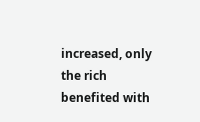increased, only the rich benefited with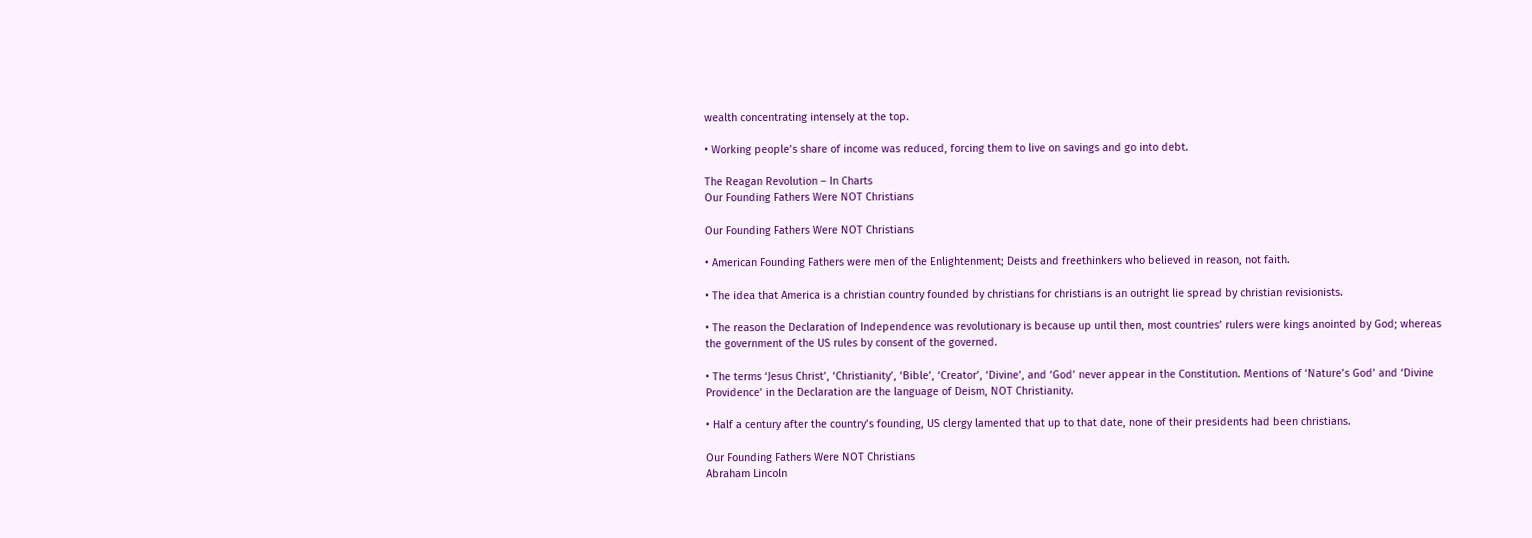wealth concentrating intensely at the top.

• Working people’s share of income was reduced, forcing them to live on savings and go into debt.

The Reagan Revolution – In Charts
Our Founding Fathers Were NOT Christians

Our Founding Fathers Were NOT Christians

• American Founding Fathers were men of the Enlightenment; Deists and freethinkers who believed in reason, not faith.

• The idea that America is a christian country founded by christians for christians is an outright lie spread by christian revisionists.

• The reason the Declaration of Independence was revolutionary is because up until then, most countries’ rulers were kings anointed by God; whereas the government of the US rules by consent of the governed.

• The terms ‘Jesus Christ’, ‘Christianity’, ‘Bible’, ‘Creator’, ‘Divine’, and ‘God’ never appear in the Constitution. Mentions of ‘Nature’s God’ and ‘Divine Providence’ in the Declaration are the language of Deism, NOT Christianity.

• Half a century after the country’s founding, US clergy lamented that up to that date, none of their presidents had been christians.

Our Founding Fathers Were NOT Christians
Abraham Lincoln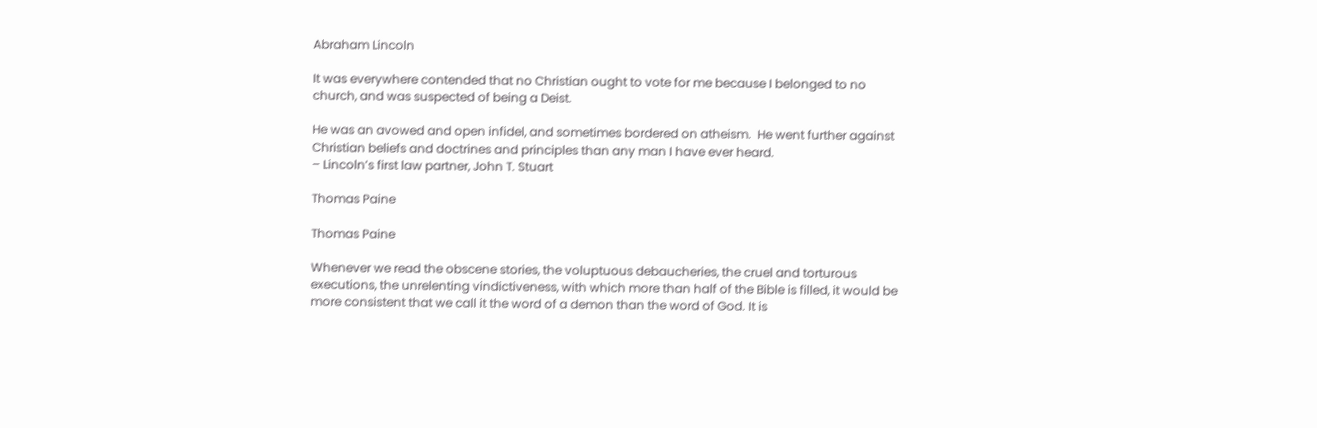Abraham Lincoln

It was everywhere contended that no Christian ought to vote for me because I belonged to no church, and was suspected of being a Deist.

He was an avowed and open infidel, and sometimes bordered on atheism.  He went further against Christian beliefs and doctrines and principles than any man I have ever heard.
– Lincoln’s first law partner, John T. Stuart

Thomas Paine

Thomas Paine

Whenever we read the obscene stories, the voluptuous debaucheries, the cruel and torturous executions, the unrelenting vindictiveness, with which more than half of the Bible is filled, it would be more consistent that we call it the word of a demon than the word of God. It is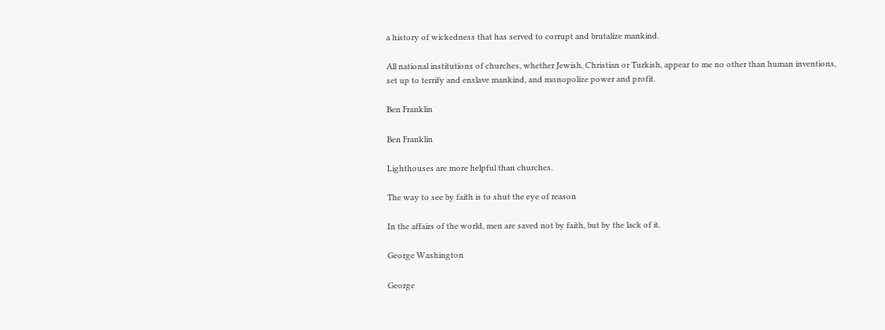a history of wickedness that has served to corrupt and brutalize mankind.

All national institutions of churches, whether Jewish, Christian or Turkish, appear to me no other than human inventions, set up to terrify and enslave mankind, and monopolize power and profit.

Ben Franklin

Ben Franklin

Lighthouses are more helpful than churches.

The way to see by faith is to shut the eye of reason

In the affairs of the world, men are saved not by faith, but by the lack of it.

George Washington

George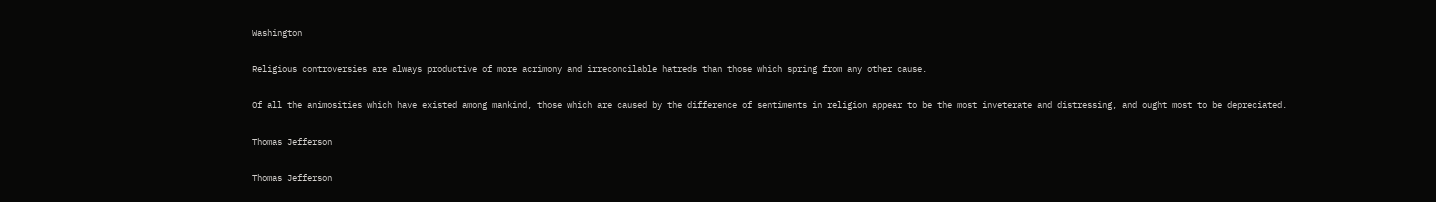Washington

Religious controversies are always productive of more acrimony and irreconcilable hatreds than those which spring from any other cause.

Of all the animosities which have existed among mankind, those which are caused by the difference of sentiments in religion appear to be the most inveterate and distressing, and ought most to be depreciated.

Thomas Jefferson

Thomas Jefferson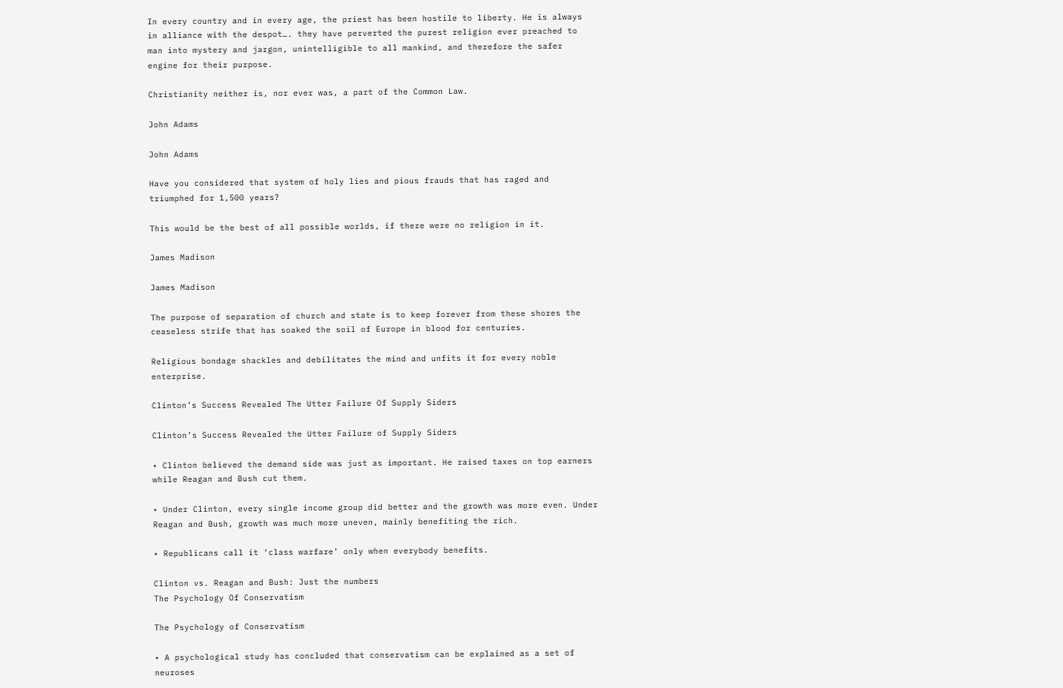In every country and in every age, the priest has been hostile to liberty. He is always in alliance with the despot…. they have perverted the purest religion ever preached to man into mystery and jargon, unintelligible to all mankind, and therefore the safer engine for their purpose.

Christianity neither is, nor ever was, a part of the Common Law.

John Adams

John Adams

Have you considered that system of holy lies and pious frauds that has raged and triumphed for 1,500 years?

This would be the best of all possible worlds, if there were no religion in it.

James Madison

James Madison

The purpose of separation of church and state is to keep forever from these shores the ceaseless strife that has soaked the soil of Europe in blood for centuries.

Religious bondage shackles and debilitates the mind and unfits it for every noble enterprise.

Clinton’s Success Revealed The Utter Failure Of Supply Siders

Clinton’s Success Revealed the Utter Failure of Supply Siders

• Clinton believed the demand side was just as important. He raised taxes on top earners while Reagan and Bush cut them.

• Under Clinton, every single income group did better and the growth was more even. Under Reagan and Bush, growth was much more uneven, mainly benefiting the rich.

• Republicans call it ‘class warfare’ only when everybody benefits.

Clinton vs. Reagan and Bush: Just the numbers
The Psychology Of Conservatism

The Psychology of Conservatism

• A psychological study has concluded that conservatism can be explained as a set of neuroses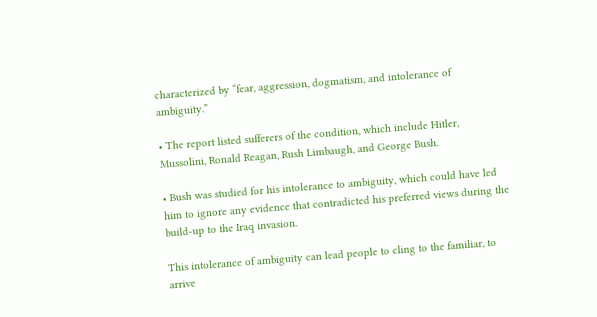characterized by “fear, aggression, dogmatism, and intolerance of ambiguity.”

• The report listed sufferers of the condition, which include Hitler, Mussolini, Ronald Reagan, Rush Limbaugh, and George Bush.

• Bush was studied for his intolerance to ambiguity, which could have led him to ignore any evidence that contradicted his preferred views during the build-up to the Iraq invasion.

This intolerance of ambiguity can lead people to cling to the familiar, to arrive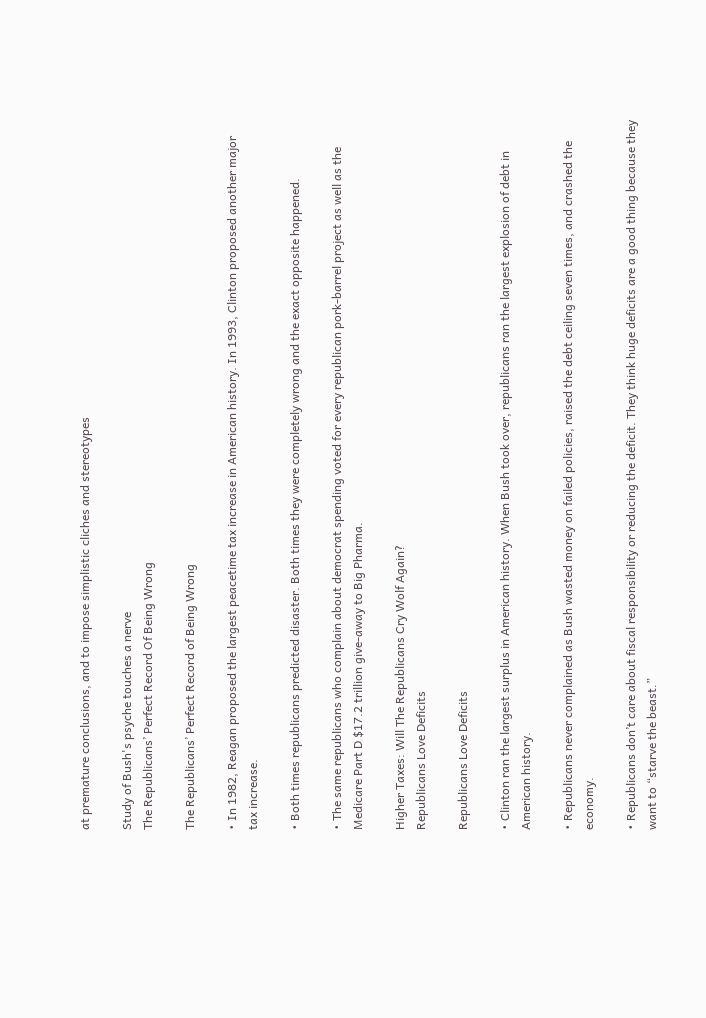at premature conclusions, and to impose simplistic cliches and stereotypes

Study of Bush's psyche touches a nerve
The Republicans’ Perfect Record Of Being Wrong

The Republicans’ Perfect Record of Being Wrong

• In 1982, Reagan proposed the largest peacetime tax increase in American history. In 1993, Clinton proposed another major tax increase.

• Both times republicans predicted disaster. Both times they were completely wrong and the exact opposite happened.

• The same republicans who complain about democrat spending voted for every republican pork-barrel project as well as the Medicare Part D $17.2 trillion give-away to Big Pharma.

Higher Taxes: Will The Republicans Cry Wolf Again?
Republicans Love Deficits

Republicans Love Deficits

• Clinton ran the largest surplus in American history. When Bush took over, republicans ran the largest explosion of debt in American history.

• Republicans never complained as Bush wasted money on failed policies, raised the debt ceiling seven times, and crashed the economy.

• Republicans don’t care about fiscal responsibility or reducing the deficit. They think huge deficits are a good thing because they want to “starve the beast.”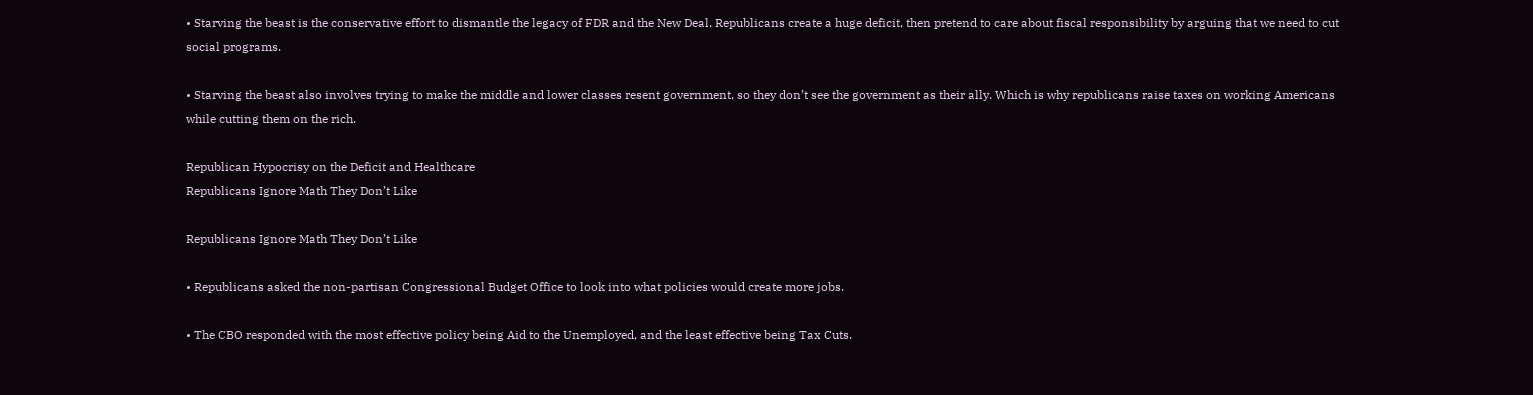• Starving the beast is the conservative effort to dismantle the legacy of FDR and the New Deal. Republicans create a huge deficit, then pretend to care about fiscal responsibility by arguing that we need to cut social programs.

• Starving the beast also involves trying to make the middle and lower classes resent government, so they don’t see the government as their ally. Which is why republicans raise taxes on working Americans while cutting them on the rich.

Republican Hypocrisy on the Deficit and Healthcare
Republicans Ignore Math They Don’t Like

Republicans Ignore Math They Don’t Like

• Republicans asked the non-partisan Congressional Budget Office to look into what policies would create more jobs.

• The CBO responded with the most effective policy being Aid to the Unemployed, and the least effective being Tax Cuts.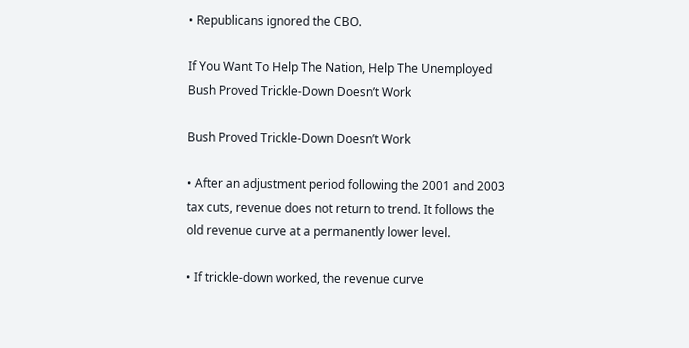• Republicans ignored the CBO.

If You Want To Help The Nation, Help The Unemployed
Bush Proved Trickle-Down Doesn’t Work

Bush Proved Trickle-Down Doesn’t Work

• After an adjustment period following the 2001 and 2003 tax cuts, revenue does not return to trend. It follows the old revenue curve at a permanently lower level.

• If trickle-down worked, the revenue curve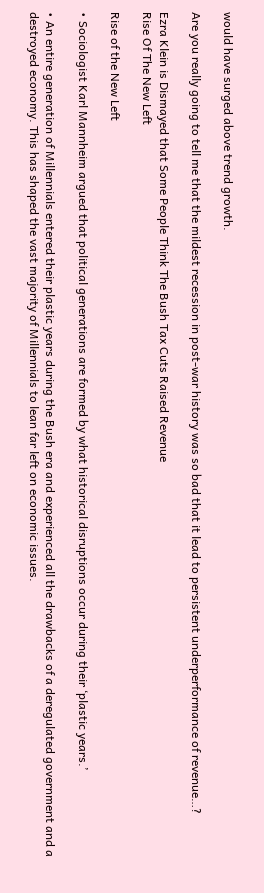would have surged above trend growth.

Are you really going to tell me that the mildest recession in post-war history was so bad that it lead to persistent underperformance of revenue…?

Ezra Klein is Dismayed that Some People Think The Bush Tax Cuts Raised Revenue
Rise Of The New Left

Rise of the New Left

• Sociologist Karl Mannheim argued that political generations are formed by what historical disruptions occur during their ‘plastic years.’

• An entire generation of Millennials entered their plastic years during the Bush era and experienced all the drawbacks of a deregulated government and a destroyed economy. This has shaped the vast majority of Millennials to lean far left on economic issues.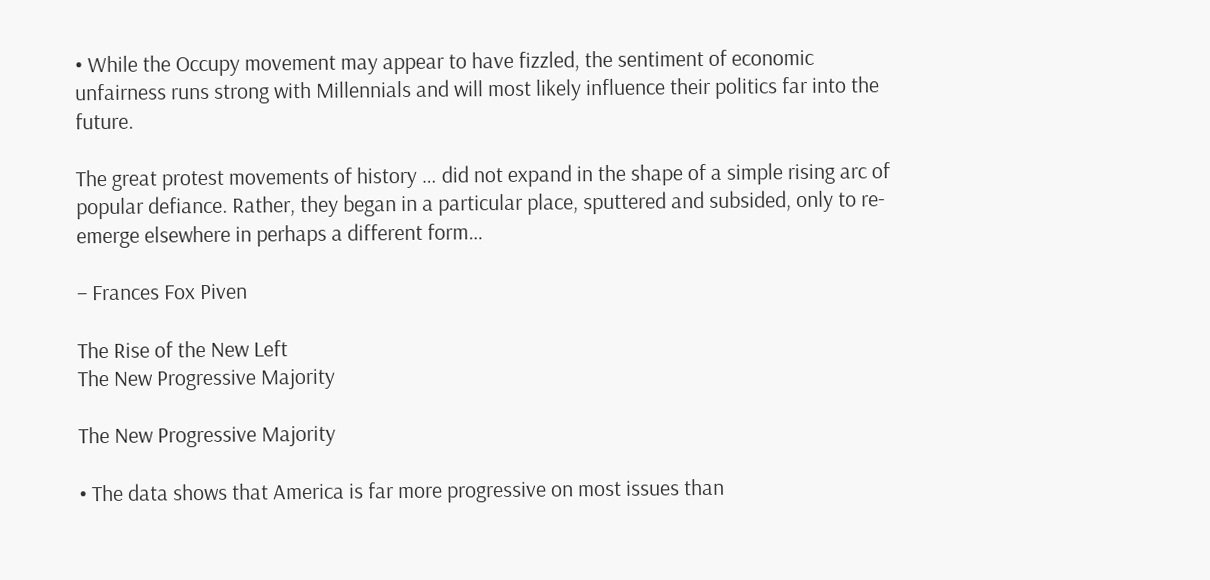• While the Occupy movement may appear to have fizzled, the sentiment of economic unfairness runs strong with Millennials and will most likely influence their politics far into the future.

The great protest movements of history … did not expand in the shape of a simple rising arc of popular defiance. Rather, they began in a particular place, sputtered and subsided, only to re-emerge elsewhere in perhaps a different form…

– Frances Fox Piven

The Rise of the New Left
The New Progressive Majority

The New Progressive Majority

• The data shows that America is far more progressive on most issues than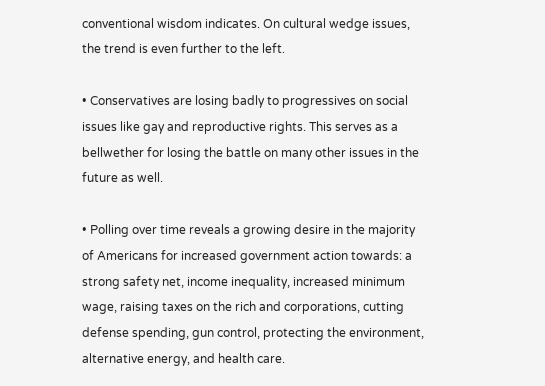conventional wisdom indicates. On cultural wedge issues, the trend is even further to the left.

• Conservatives are losing badly to progressives on social issues like gay and reproductive rights. This serves as a bellwether for losing the battle on many other issues in the future as well.

• Polling over time reveals a growing desire in the majority of Americans for increased government action towards: a strong safety net, income inequality, increased minimum wage, raising taxes on the rich and corporations, cutting defense spending, gun control, protecting the environment, alternative energy, and health care.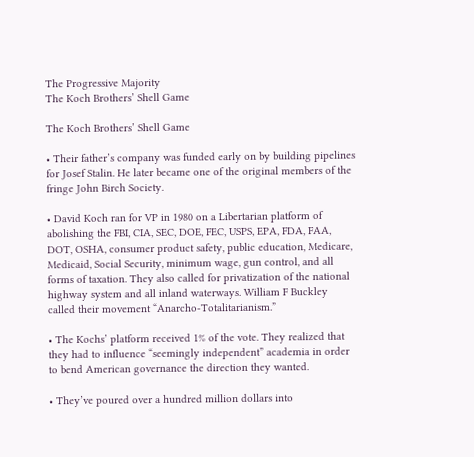The Progressive Majority
The Koch Brothers’ Shell Game

The Koch Brothers’ Shell Game

• Their father’s company was funded early on by building pipelines for Josef Stalin. He later became one of the original members of the fringe John Birch Society.

• David Koch ran for VP in 1980 on a Libertarian platform of abolishing the FBI, CIA, SEC, DOE, FEC, USPS, EPA, FDA, FAA, DOT, OSHA, consumer product safety, public education, Medicare, Medicaid, Social Security, minimum wage, gun control, and all forms of taxation. They also called for privatization of the national highway system and all inland waterways. William F Buckley called their movement “Anarcho-Totalitarianism.”

• The Kochs’ platform received 1% of the vote. They realized that they had to influence “seemingly independent” academia in order to bend American governance the direction they wanted.

• They’ve poured over a hundred million dollars into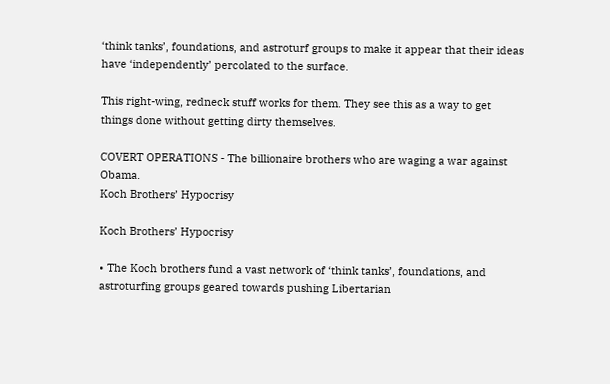‘think tanks’, foundations, and astroturf groups to make it appear that their ideas have ‘independently’ percolated to the surface.

This right-wing, redneck stuff works for them. They see this as a way to get things done without getting dirty themselves.

COVERT OPERATIONS - The billionaire brothers who are waging a war against Obama.
Koch Brothers’ Hypocrisy

Koch Brothers’ Hypocrisy

• The Koch brothers fund a vast network of ‘think tanks’, foundations, and astroturfing groups geared towards pushing Libertarian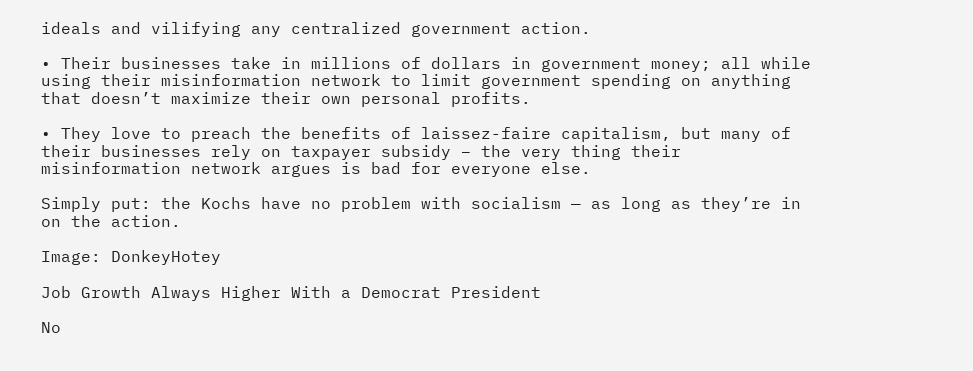ideals and vilifying any centralized government action.

• Their businesses take in millions of dollars in government money; all while using their misinformation network to limit government spending on anything that doesn’t maximize their own personal profits.

• They love to preach the benefits of laissez-faire capitalism, but many of their businesses rely on taxpayer subsidy – the very thing their misinformation network argues is bad for everyone else.

Simply put: the Kochs have no problem with socialism — as long as they’re in on the action.

Image: DonkeyHotey

Job Growth Always Higher With a Democrat President

No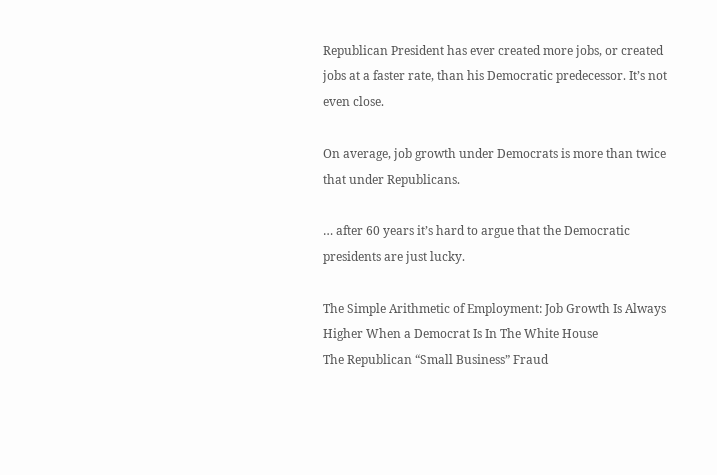Republican President has ever created more jobs, or created jobs at a faster rate, than his Democratic predecessor. It’s not even close.

On average, job growth under Democrats is more than twice that under Republicans.

… after 60 years it’s hard to argue that the Democratic presidents are just lucky.

The Simple Arithmetic of Employment: Job Growth Is Always Higher When a Democrat Is In The White House
The Republican “Small Business” Fraud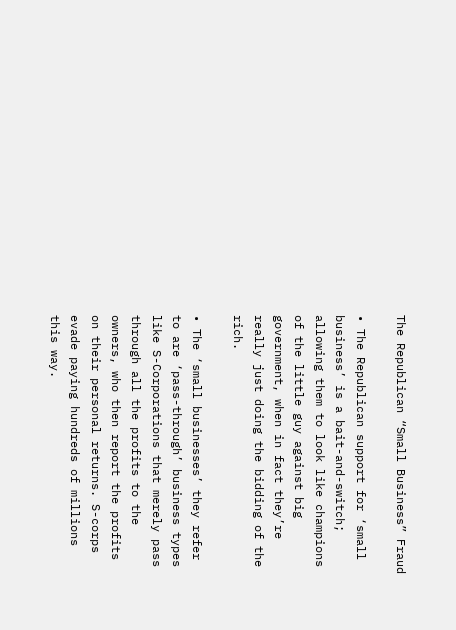The Republican “Small Business” Fraud

• The Republican support for ‘small business’ is a bait-and-switch; allowing them to look like champions of the little guy against big government, when in fact they’re really just doing the bidding of the rich.

• The ‘small businesses’ they refer to are ‘pass-through’ business types like S-Corporations that merely pass through all the profits to the owners, who then report the profits on their personal returns. S-corps evade paying hundreds of millions this way.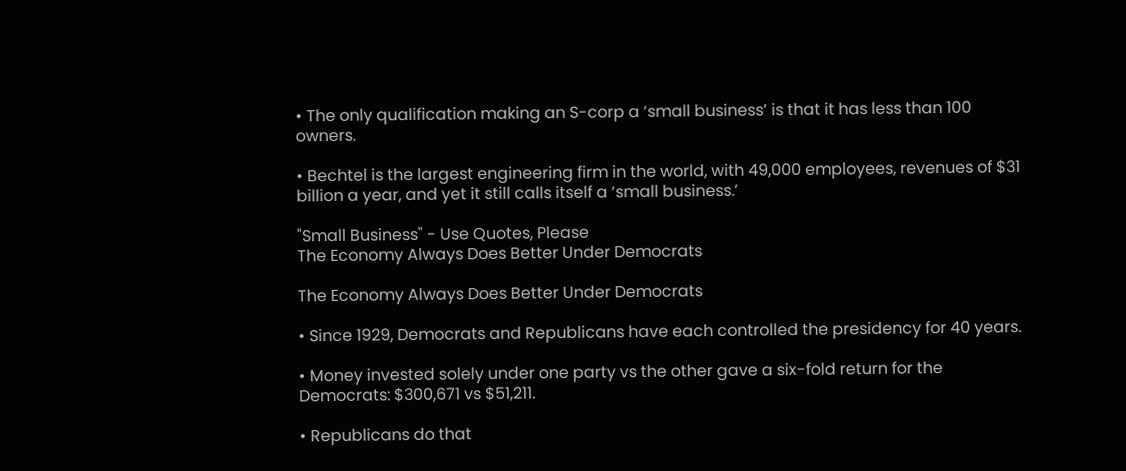• The only qualification making an S-corp a ‘small business’ is that it has less than 100 owners.

• Bechtel is the largest engineering firm in the world, with 49,000 employees, revenues of $31 billion a year, and yet it still calls itself a ‘small business.’

"Small Business" - Use Quotes, Please
The Economy Always Does Better Under Democrats

The Economy Always Does Better Under Democrats

• Since 1929, Democrats and Republicans have each controlled the presidency for 40 years.

• Money invested solely under one party vs the other gave a six-fold return for the Democrats: $300,671 vs $51,211.

• Republicans do that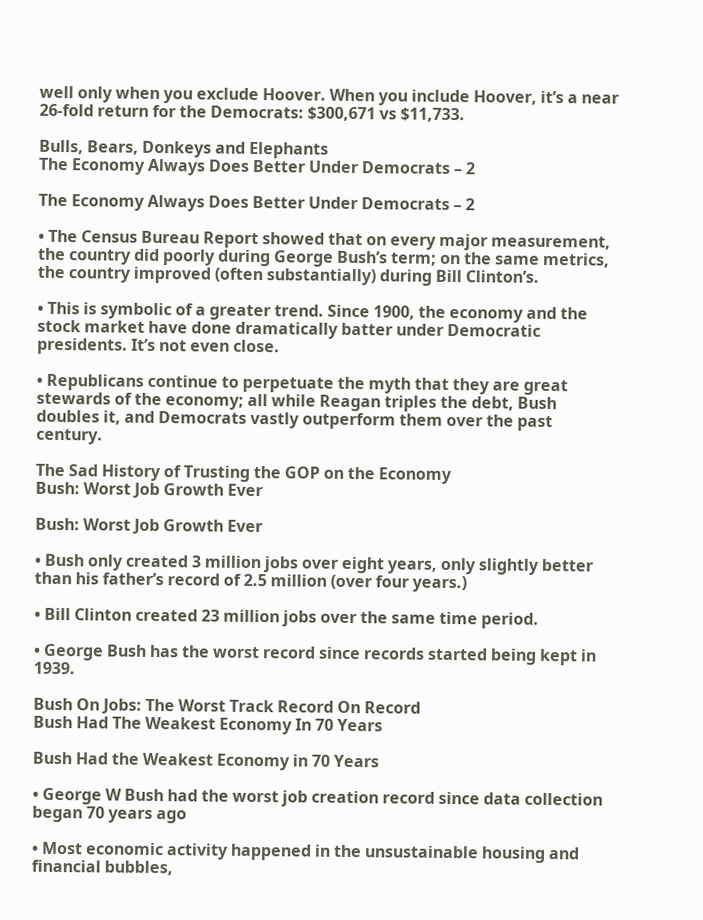well only when you exclude Hoover. When you include Hoover, it’s a near 26-fold return for the Democrats: $300,671 vs $11,733.

Bulls, Bears, Donkeys and Elephants
The Economy Always Does Better Under Democrats – 2

The Economy Always Does Better Under Democrats – 2

• The Census Bureau Report showed that on every major measurement, the country did poorly during George Bush’s term; on the same metrics, the country improved (often substantially) during Bill Clinton’s.

• This is symbolic of a greater trend. Since 1900, the economy and the stock market have done dramatically batter under Democratic presidents. It’s not even close.

• Republicans continue to perpetuate the myth that they are great stewards of the economy; all while Reagan triples the debt, Bush doubles it, and Democrats vastly outperform them over the past century.

The Sad History of Trusting the GOP on the Economy
Bush: Worst Job Growth Ever

Bush: Worst Job Growth Ever

• Bush only created 3 million jobs over eight years, only slightly better than his father’s record of 2.5 million (over four years.)

• Bill Clinton created 23 million jobs over the same time period.

• George Bush has the worst record since records started being kept in 1939.

Bush On Jobs: The Worst Track Record On Record
Bush Had The Weakest Economy In 70 Years

Bush Had the Weakest Economy in 70 Years

• George W Bush had the worst job creation record since data collection began 70 years ago

• Most economic activity happened in the unsustainable housing and financial bubbles,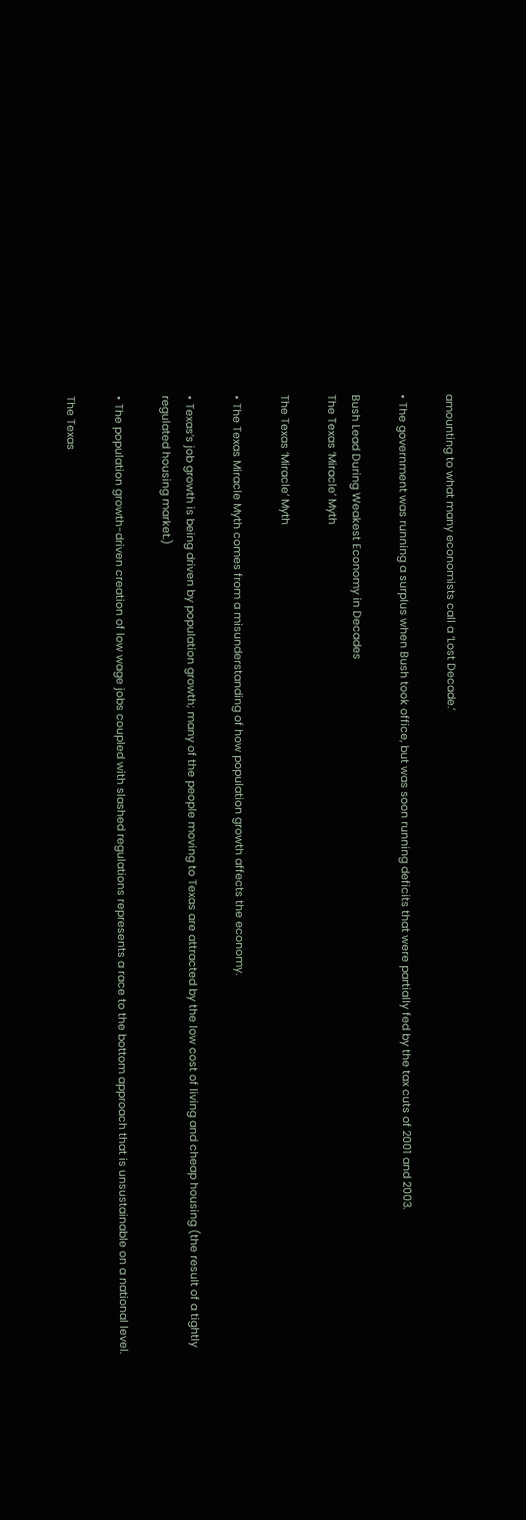amounting to what many economists call a ‘Lost Decade.’

• The government was running a surplus when Bush took office, but was soon running deficits that were partially fed by the tax cuts of 2001 and 2003.

Bush Lead During Weakest Economy in Decades
The Texas ‘Miracle’ Myth

The Texas ‘Miracle’ Myth

• The Texas Miracle Myth comes from a misunderstanding of how population growth affects the economy.

• Texas’s job growth is being driven by population growth; many of the people moving to Texas are attracted by the low cost of living and cheap housing (the result of a tightly regulated housing market.)

• The population growth-driven creation of low wage jobs coupled with slashed regulations represents a race to the bottom approach that is unsustainable on a national level.

The Texas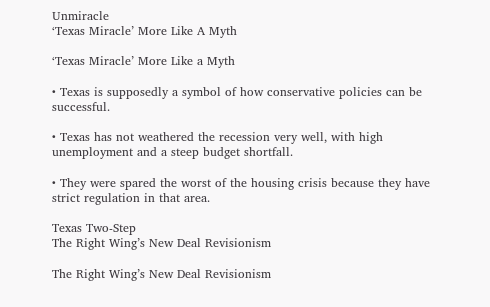Unmiracle
‘Texas Miracle’ More Like A Myth

‘Texas Miracle’ More Like a Myth

• Texas is supposedly a symbol of how conservative policies can be successful.

• Texas has not weathered the recession very well, with high unemployment and a steep budget shortfall.

• They were spared the worst of the housing crisis because they have strict regulation in that area.

Texas Two-Step
The Right Wing’s New Deal Revisionism

The Right Wing’s New Deal Revisionism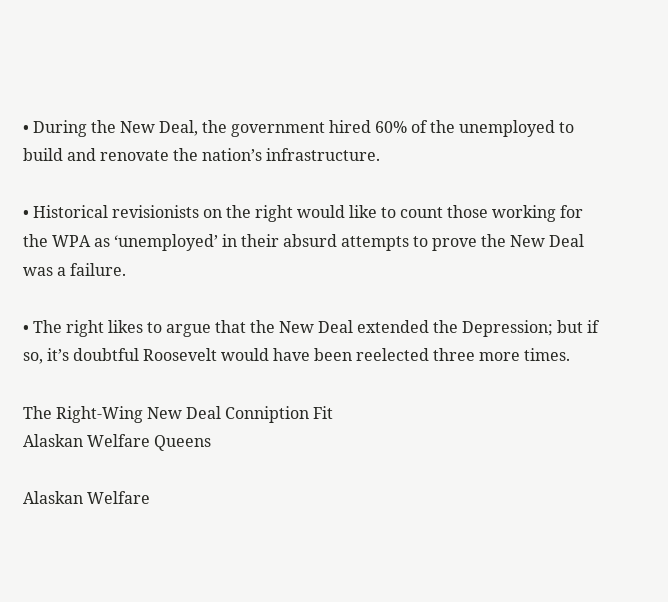• During the New Deal, the government hired 60% of the unemployed to build and renovate the nation’s infrastructure.

• Historical revisionists on the right would like to count those working for the WPA as ‘unemployed’ in their absurd attempts to prove the New Deal was a failure.

• The right likes to argue that the New Deal extended the Depression; but if so, it’s doubtful Roosevelt would have been reelected three more times.

The Right-Wing New Deal Conniption Fit
Alaskan Welfare Queens

Alaskan Welfare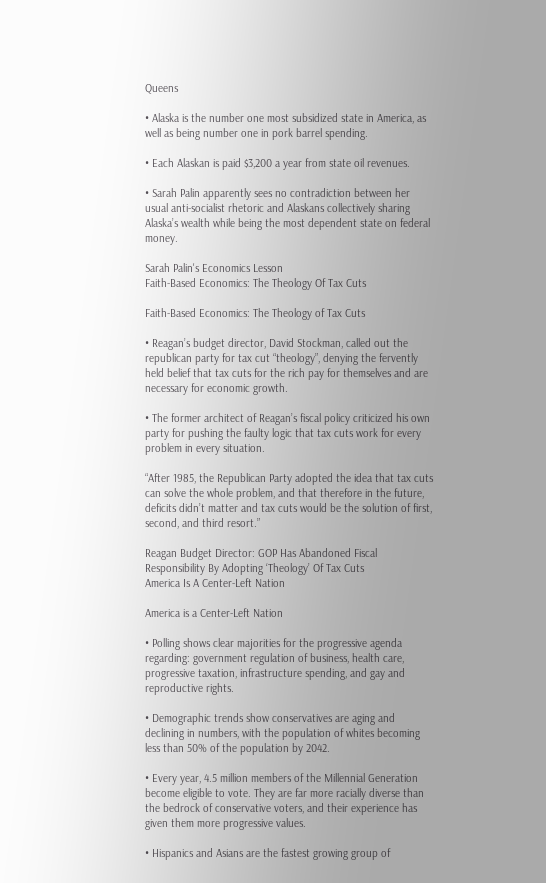Queens

• Alaska is the number one most subsidized state in America, as well as being number one in pork barrel spending.

• Each Alaskan is paid $3,200 a year from state oil revenues.

• Sarah Palin apparently sees no contradiction between her usual anti-socialist rhetoric and Alaskans collectively sharing Alaska’s wealth while being the most dependent state on federal money.

Sarah Palin's Economics Lesson
Faith-Based Economics: The Theology Of Tax Cuts

Faith-Based Economics: The Theology of Tax Cuts

• Reagan’s budget director, David Stockman, called out the republican party for tax cut “theology”, denying the fervently held belief that tax cuts for the rich pay for themselves and are necessary for economic growth.

• The former architect of Reagan’s fiscal policy criticized his own party for pushing the faulty logic that tax cuts work for every problem in every situation.

“After 1985, the Republican Party adopted the idea that tax cuts can solve the whole problem, and that therefore in the future, deficits didn’t matter and tax cuts would be the solution of first, second, and third resort.”

Reagan Budget Director: GOP Has Abandoned Fiscal Responsibility By Adopting ‘Theology’ Of Tax Cuts
America Is A Center-Left Nation

America is a Center-Left Nation

• Polling shows clear majorities for the progressive agenda regarding: government regulation of business, health care, progressive taxation, infrastructure spending, and gay and reproductive rights.

• Demographic trends show conservatives are aging and declining in numbers, with the population of whites becoming less than 50% of the population by 2042.

• Every year, 4.5 million members of the Millennial Generation become eligible to vote. They are far more racially diverse than the bedrock of conservative voters, and their experience has given them more progressive values.

• Hispanics and Asians are the fastest growing group of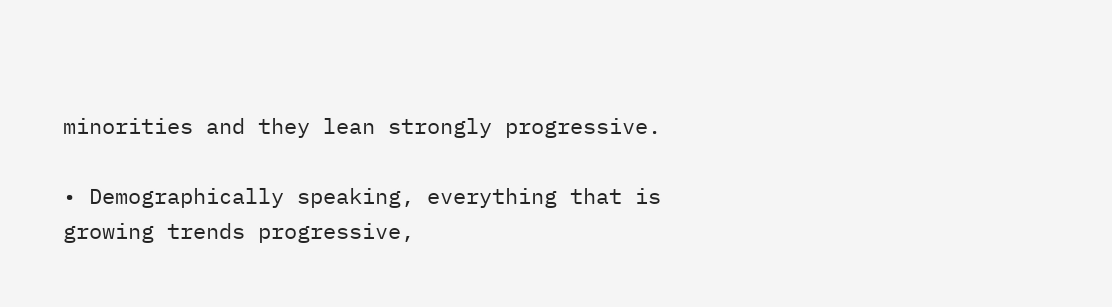minorities and they lean strongly progressive.

• Demographically speaking, everything that is growing trends progressive,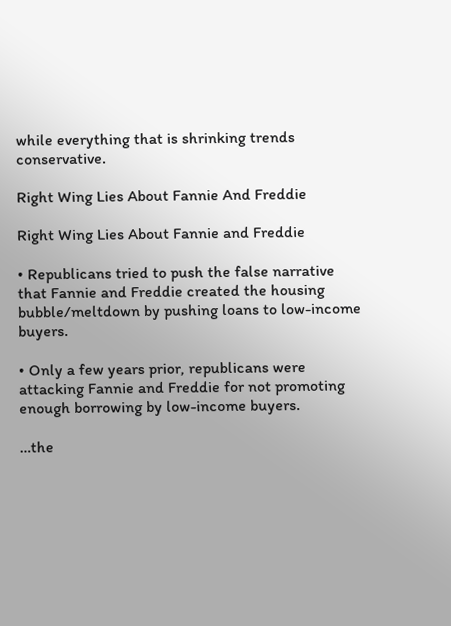while everything that is shrinking trends conservative.

Right Wing Lies About Fannie And Freddie

Right Wing Lies About Fannie and Freddie

• Republicans tried to push the false narrative that Fannie and Freddie created the housing bubble/meltdown by pushing loans to low-income buyers.

• Only a few years prior, republicans were attacking Fannie and Freddie for not promoting enough borrowing by low-income buyers.

…the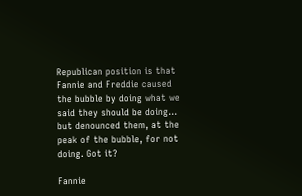Republican position is that Fannie and Freddie caused the bubble by doing what we said they should be doing… but denounced them, at the peak of the bubble, for not doing. Got it?

Fannie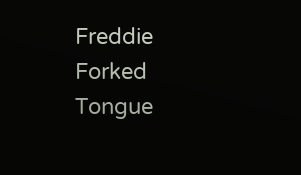Freddie Forked Tongue